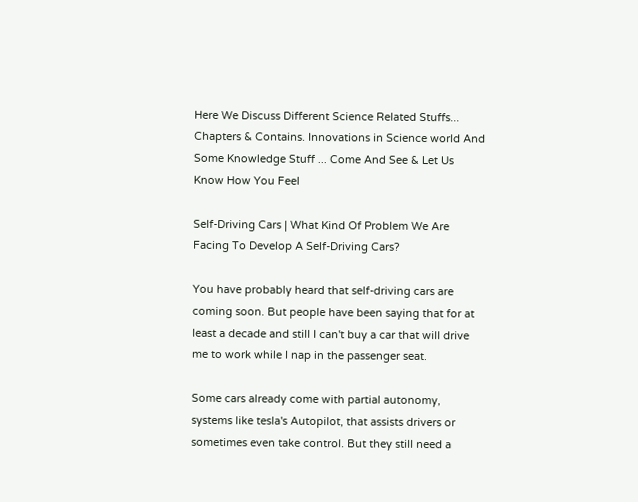Here We Discuss Different Science Related Stuffs... Chapters & Contains. Innovations in Science world And Some Knowledge Stuff ... Come And See & Let Us Know How You Feel

Self-Driving Cars | What Kind Of Problem We Are Facing To Develop A Self-Driving Cars?

You have probably heard that self-driving cars are coming soon. But people have been saying that for at least a decade and still I can't buy a car that will drive me to work while I nap in the passenger seat.

Some cars already come with partial autonomy, systems like tesla's Autopilot, that assists drivers or sometimes even take control. But they still need a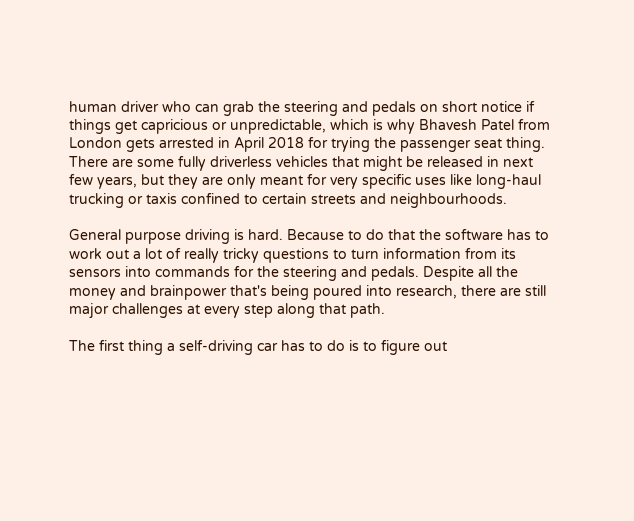human driver who can grab the steering and pedals on short notice if things get capricious or unpredictable, which is why Bhavesh Patel from London gets arrested in April 2018 for trying the passenger seat thing. There are some fully driverless vehicles that might be released in next few years, but they are only meant for very specific uses like long-haul trucking or taxis confined to certain streets and neighbourhoods.

General purpose driving is hard. Because to do that the software has to work out a lot of really tricky questions to turn information from its sensors into commands for the steering and pedals. Despite all the money and brainpower that's being poured into research, there are still major challenges at every step along that path.

The first thing a self-driving car has to do is to figure out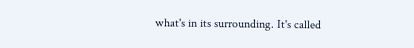what's in its surrounding. It's called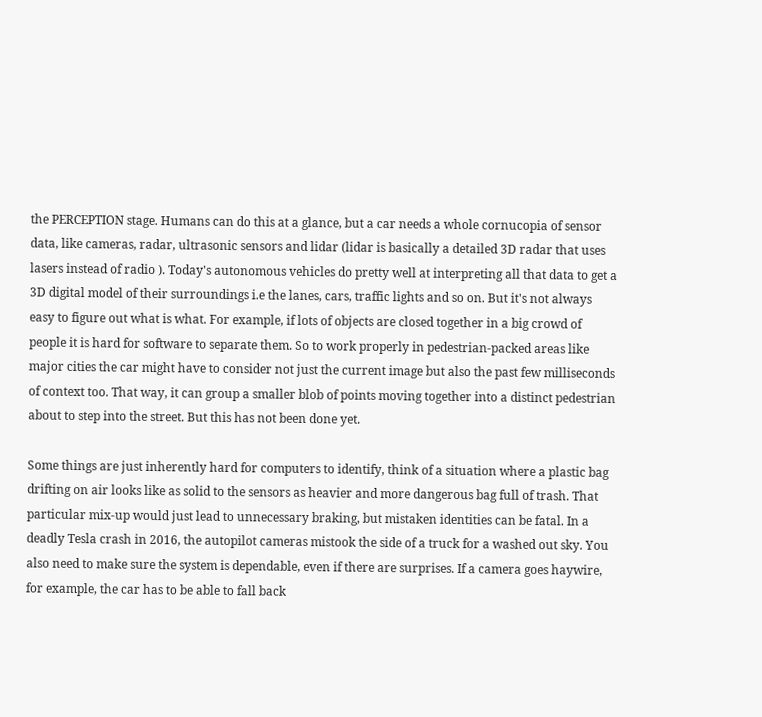the PERCEPTION stage. Humans can do this at a glance, but a car needs a whole cornucopia of sensor data, like cameras, radar, ultrasonic sensors and lidar (lidar is basically a detailed 3D radar that uses lasers instead of radio ). Today's autonomous vehicles do pretty well at interpreting all that data to get a 3D digital model of their surroundings i.e the lanes, cars, traffic lights and so on. But it's not always easy to figure out what is what. For example, if lots of objects are closed together in a big crowd of people it is hard for software to separate them. So to work properly in pedestrian-packed areas like major cities the car might have to consider not just the current image but also the past few milliseconds of context too. That way, it can group a smaller blob of points moving together into a distinct pedestrian about to step into the street. But this has not been done yet.

Some things are just inherently hard for computers to identify, think of a situation where a plastic bag drifting on air looks like as solid to the sensors as heavier and more dangerous bag full of trash. That particular mix-up would just lead to unnecessary braking, but mistaken identities can be fatal. In a deadly Tesla crash in 2016, the autopilot cameras mistook the side of a truck for a washed out sky. You also need to make sure the system is dependable, even if there are surprises. If a camera goes haywire, for example, the car has to be able to fall back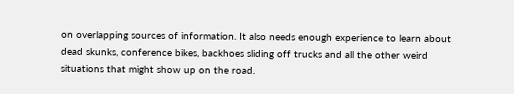on overlapping sources of information. It also needs enough experience to learn about dead skunks, conference bikes, backhoes sliding off trucks and all the other weird situations that might show up on the road.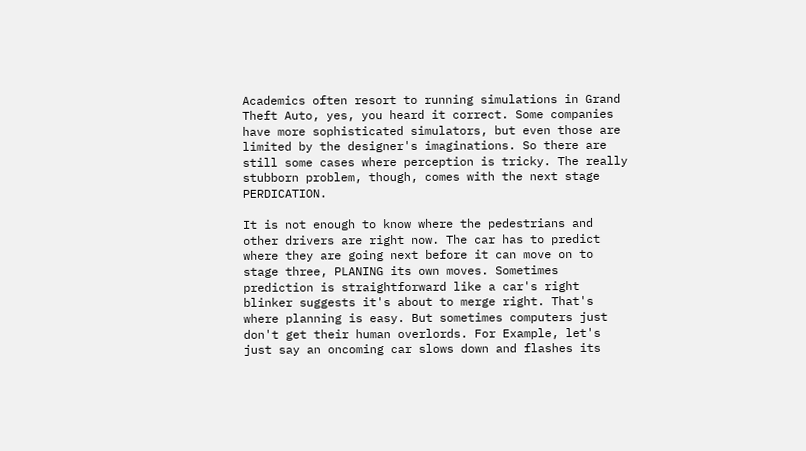Academics often resort to running simulations in Grand Theft Auto, yes, you heard it correct. Some companies have more sophisticated simulators, but even those are limited by the designer's imaginations. So there are still some cases where perception is tricky. The really stubborn problem, though, comes with the next stage PERDICATION.

It is not enough to know where the pedestrians and other drivers are right now. The car has to predict where they are going next before it can move on to stage three, PLANING its own moves. Sometimes prediction is straightforward like a car's right blinker suggests it's about to merge right. That's where planning is easy. But sometimes computers just don't get their human overlords. For Example, let's just say an oncoming car slows down and flashes its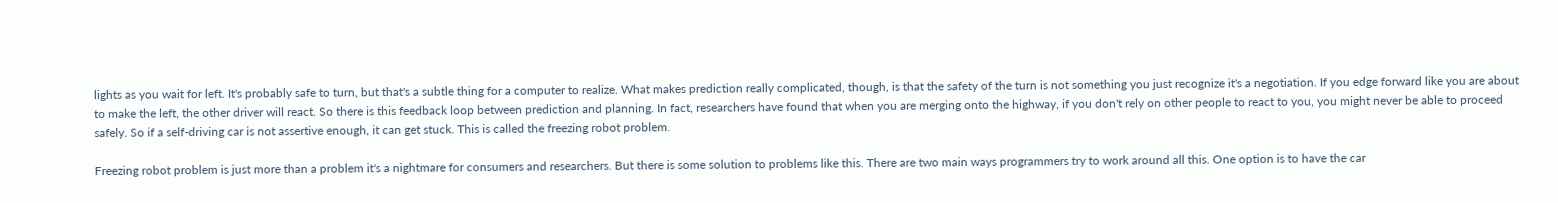lights as you wait for left. It's probably safe to turn, but that's a subtle thing for a computer to realize. What makes prediction really complicated, though, is that the safety of the turn is not something you just recognize it's a negotiation. If you edge forward like you are about to make the left, the other driver will react. So there is this feedback loop between prediction and planning. In fact, researchers have found that when you are merging onto the highway, if you don't rely on other people to react to you, you might never be able to proceed safely. So if a self-driving car is not assertive enough, it can get stuck. This is called the freezing robot problem.

Freezing robot problem is just more than a problem it's a nightmare for consumers and researchers. But there is some solution to problems like this. There are two main ways programmers try to work around all this. One option is to have the car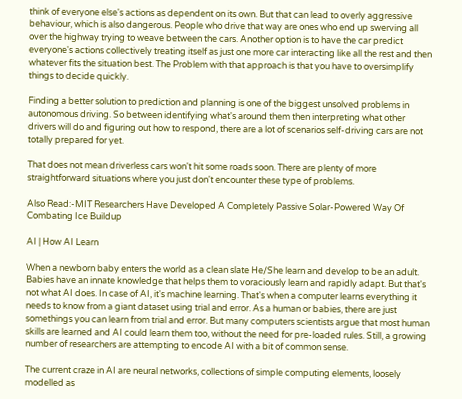think of everyone else's actions as dependent on its own. But that can lead to overly aggressive behaviour, which is also dangerous. People who drive that way are ones who end up swerving all over the highway trying to weave between the cars. Another option is to have the car predict everyone's actions collectively treating itself as just one more car interacting like all the rest and then whatever fits the situation best. The Problem with that approach is that you have to oversimplify things to decide quickly.

Finding a better solution to prediction and planning is one of the biggest unsolved problems in autonomous driving. So between identifying what's around them then interpreting what other drivers will do and figuring out how to respond, there are a lot of scenarios self-driving cars are not totally prepared for yet.

That does not mean driverless cars won't hit some roads soon. There are plenty of more straightforward situations where you just don't encounter these type of problems.

Also Read:-MIT Researchers Have Developed A Completely Passive Solar-Powered Way Of Combating Ice Buildup

AI | How AI Learn

When a newborn baby enters the world as a clean slate He/She learn and develop to be an adult. Babies have an innate knowledge that helps them to voraciously learn and rapidly adapt. But that's not what AI does. In case of AI, it's machine learning. That's when a computer learns everything it needs to know from a giant dataset using trial and error. As a human or babies, there are just somethings you can learn from trial and error. But many computers scientists argue that most human skills are learned and AI could learn them too, without the need for pre-loaded rules. Still, a growing number of researchers are attempting to encode AI with a bit of common sense.

The current craze in AI are neural networks, collections of simple computing elements, loosely modelled as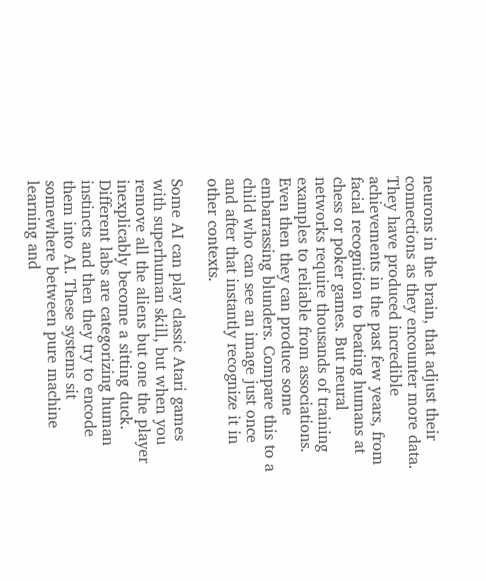neurons in the brain, that adjust their connections as they encounter more data. They have produced incredible achievements in the past few years, from facial recognition to beating humans at chess or poker games. But neural networks require thousands of training examples to reliable from associations. Even then they can produce some embarrassing blunders. Compare this to a child who can see an image just once and after that instantly recognize it in other contexts.

Some AI can play classic Atari games with superhuman skill, but when you remove all the aliens but one the player inexplicably become a sitting duck. Different labs are categorizing human instincts and then they try to encode them into AI. These systems sit somewhere between pure machine learning and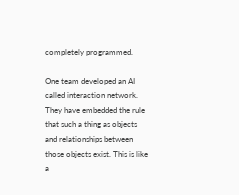completely programmed.

One team developed an AI called interaction network. They have embedded the rule that such a thing as objects and relationships between those objects exist. This is like a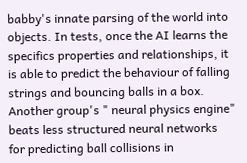babby's innate parsing of the world into objects. In tests, once the AI learns the specifics properties and relationships, it is able to predict the behaviour of falling strings and bouncing balls in a box. Another group's " neural physics engine" beats less structured neural networks for predicting ball collisions in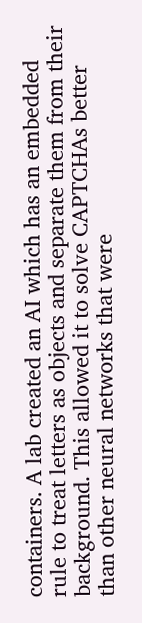containers. A lab created an AI which has an embedded rule to treat letters as objects and separate them from their background. This allowed it to solve CAPTCHAs better than other neural networks that were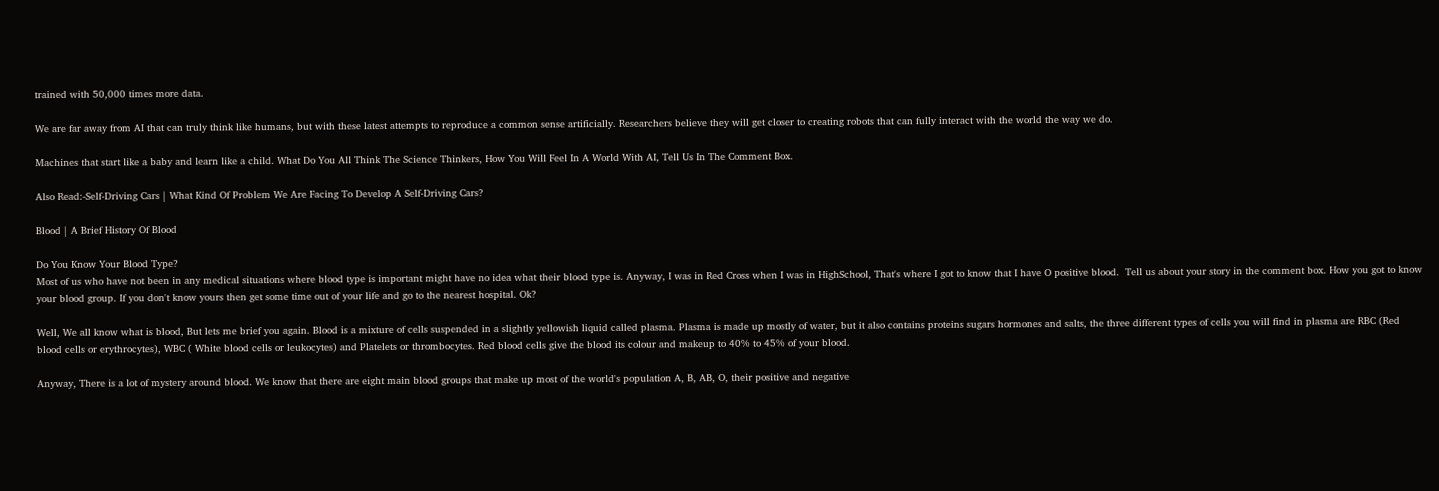trained with 50,000 times more data.

We are far away from AI that can truly think like humans, but with these latest attempts to reproduce a common sense artificially. Researchers believe they will get closer to creating robots that can fully interact with the world the way we do.

Machines that start like a baby and learn like a child. What Do You All Think The Science Thinkers, How You Will Feel In A World With AI, Tell Us In The Comment Box.

Also Read:-Self-Driving Cars | What Kind Of Problem We Are Facing To Develop A Self-Driving Cars?

Blood | A Brief History Of Blood

Do You Know Your Blood Type?
Most of us who have not been in any medical situations where blood type is important might have no idea what their blood type is. Anyway, I was in Red Cross when I was in HighSchool, That's where I got to know that I have O positive blood.  Tell us about your story in the comment box. How you got to know your blood group. If you don't know yours then get some time out of your life and go to the nearest hospital. Ok?

Well, We all know what is blood, But lets me brief you again. Blood is a mixture of cells suspended in a slightly yellowish liquid called plasma. Plasma is made up mostly of water, but it also contains proteins sugars hormones and salts, the three different types of cells you will find in plasma are RBC (Red blood cells or erythrocytes), WBC ( White blood cells or leukocytes) and Platelets or thrombocytes. Red blood cells give the blood its colour and makeup to 40% to 45% of your blood.

Anyway, There is a lot of mystery around blood. We know that there are eight main blood groups that make up most of the world's population A, B, AB, O, their positive and negative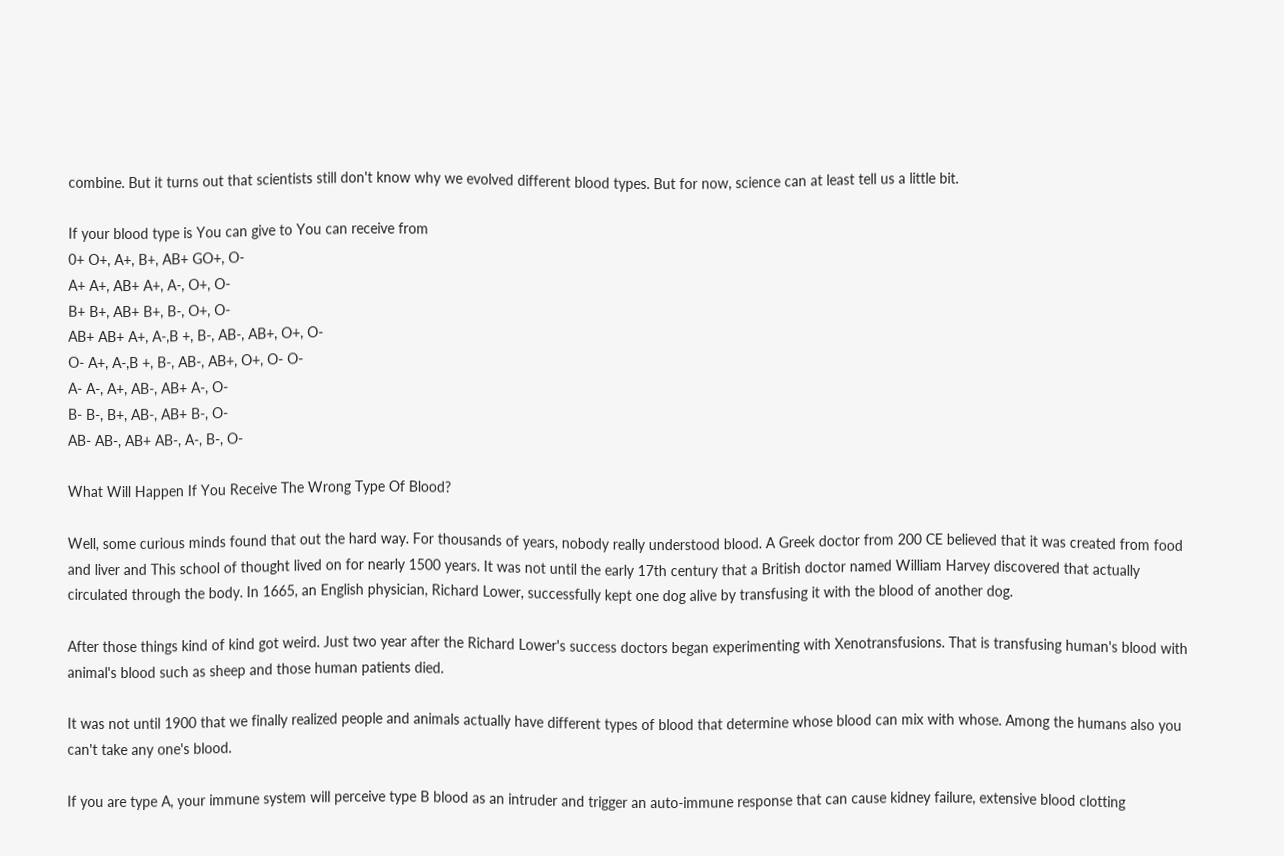combine. But it turns out that scientists still don't know why we evolved different blood types. But for now, science can at least tell us a little bit.

If your blood type is You can give to You can receive from
0+ O+, A+, B+, AB+ GO+, O-
A+ A+, AB+ A+, A-, O+, O-
B+ B+, AB+ B+, B-, O+, O-
AB+ AB+ A+, A-,B +, B-, AB-, AB+, O+, O-
O- A+, A-,B +, B-, AB-, AB+, O+, O- O-
A- A-, A+, AB-, AB+ A-, O-
B- B-, B+, AB-, AB+ B-, O-
AB- AB-, AB+ AB-, A-, B-, O-

What Will Happen If You Receive The Wrong Type Of Blood?

Well, some curious minds found that out the hard way. For thousands of years, nobody really understood blood. A Greek doctor from 200 CE believed that it was created from food and liver and This school of thought lived on for nearly 1500 years. It was not until the early 17th century that a British doctor named William Harvey discovered that actually circulated through the body. In 1665, an English physician, Richard Lower, successfully kept one dog alive by transfusing it with the blood of another dog.

After those things kind of kind got weird. Just two year after the Richard Lower's success doctors began experimenting with Xenotransfusions. That is transfusing human's blood with animal's blood such as sheep and those human patients died.

It was not until 1900 that we finally realized people and animals actually have different types of blood that determine whose blood can mix with whose. Among the humans also you can't take any one's blood.

If you are type A, your immune system will perceive type B blood as an intruder and trigger an auto-immune response that can cause kidney failure, extensive blood clotting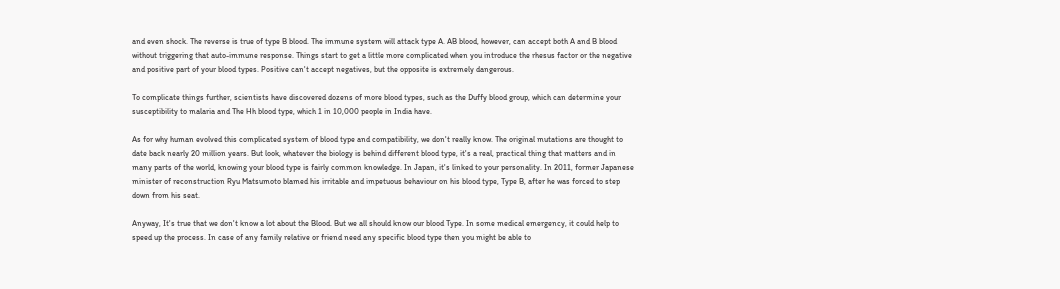and even shock. The reverse is true of type B blood. The immune system will attack type A. AB blood, however, can accept both A and B blood without triggering that auto-immune response. Things start to get a little more complicated when you introduce the rhesus factor or the negative and positive part of your blood types. Positive can't accept negatives, but the opposite is extremely dangerous.

To complicate things further, scientists have discovered dozens of more blood types, such as the Duffy blood group, which can determine your susceptibility to malaria and The Hh blood type, which 1 in 10,000 people in India have.

As for why human evolved this complicated system of blood type and compatibility, we don't really know. The original mutations are thought to date back nearly 20 million years. But look, whatever the biology is behind different blood type, it's a real, practical thing that matters and in many parts of the world, knowing your blood type is fairly common knowledge. In Japan, it's linked to your personality. In 2011, former Japanese minister of reconstruction Ryu Matsumoto blamed his irritable and impetuous behaviour on his blood type, Type B, after he was forced to step down from his seat.

Anyway, It's true that we don't know a lot about the Blood. But we all should know our blood Type. In some medical emergency, it could help to speed up the process. In case of any family relative or friend need any specific blood type then you might be able to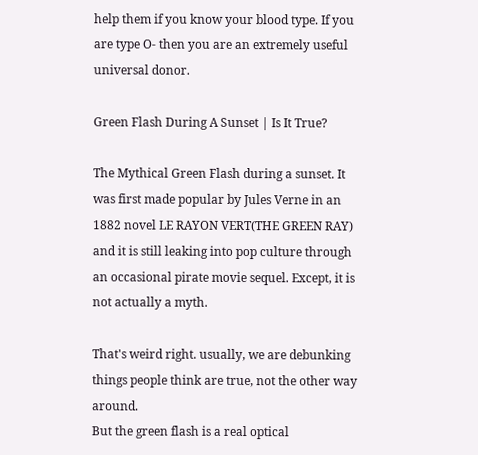help them if you know your blood type. If you are type O- then you are an extremely useful universal donor.

Green Flash During A Sunset | Is It True?

The Mythical Green Flash during a sunset. It was first made popular by Jules Verne in an 1882 novel LE RAYON VERT(THE GREEN RAY) and it is still leaking into pop culture through an occasional pirate movie sequel. Except, it is not actually a myth.

That's weird right. usually, we are debunking things people think are true, not the other way around.
But the green flash is a real optical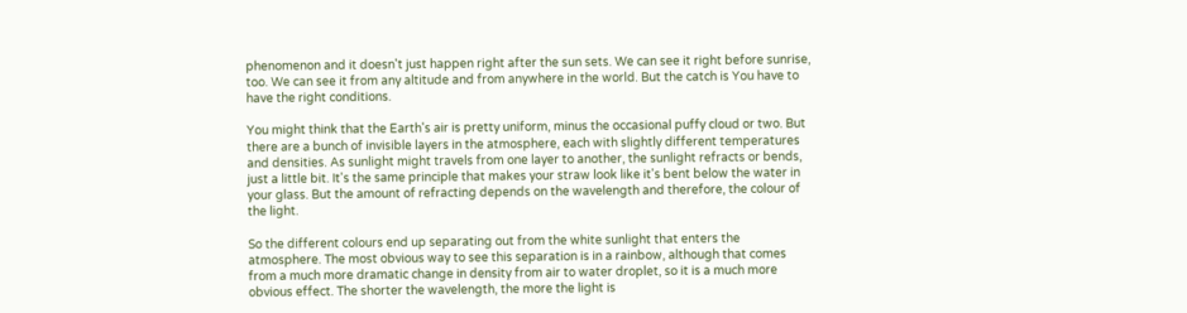phenomenon and it doesn't just happen right after the sun sets. We can see it right before sunrise, too. We can see it from any altitude and from anywhere in the world. But the catch is You have to have the right conditions.

You might think that the Earth's air is pretty uniform, minus the occasional puffy cloud or two. But there are a bunch of invisible layers in the atmosphere, each with slightly different temperatures and densities. As sunlight might travels from one layer to another, the sunlight refracts or bends, just a little bit. It's the same principle that makes your straw look like it's bent below the water in your glass. But the amount of refracting depends on the wavelength and therefore, the colour of the light.

So the different colours end up separating out from the white sunlight that enters the atmosphere. The most obvious way to see this separation is in a rainbow, although that comes from a much more dramatic change in density from air to water droplet, so it is a much more obvious effect. The shorter the wavelength, the more the light is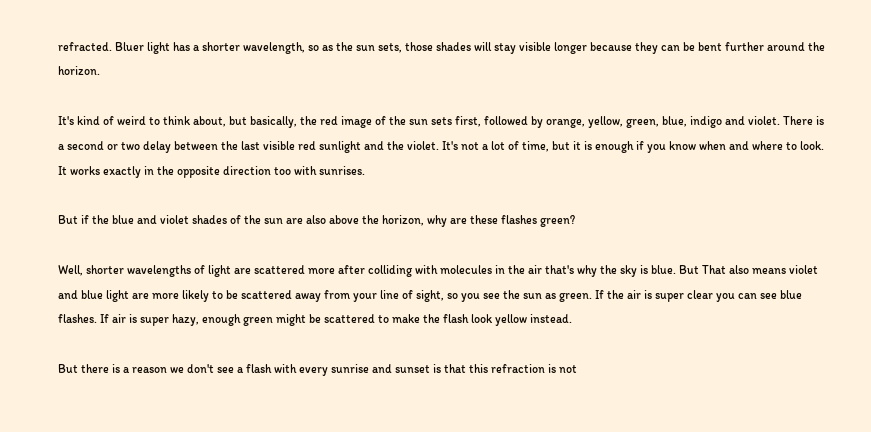refracted. Bluer light has a shorter wavelength, so as the sun sets, those shades will stay visible longer because they can be bent further around the horizon.

It's kind of weird to think about, but basically, the red image of the sun sets first, followed by orange, yellow, green, blue, indigo and violet. There is a second or two delay between the last visible red sunlight and the violet. It's not a lot of time, but it is enough if you know when and where to look. It works exactly in the opposite direction too with sunrises.

But if the blue and violet shades of the sun are also above the horizon, why are these flashes green?

Well, shorter wavelengths of light are scattered more after colliding with molecules in the air that's why the sky is blue. But That also means violet and blue light are more likely to be scattered away from your line of sight, so you see the sun as green. If the air is super clear you can see blue flashes. If air is super hazy, enough green might be scattered to make the flash look yellow instead.

But there is a reason we don't see a flash with every sunrise and sunset is that this refraction is not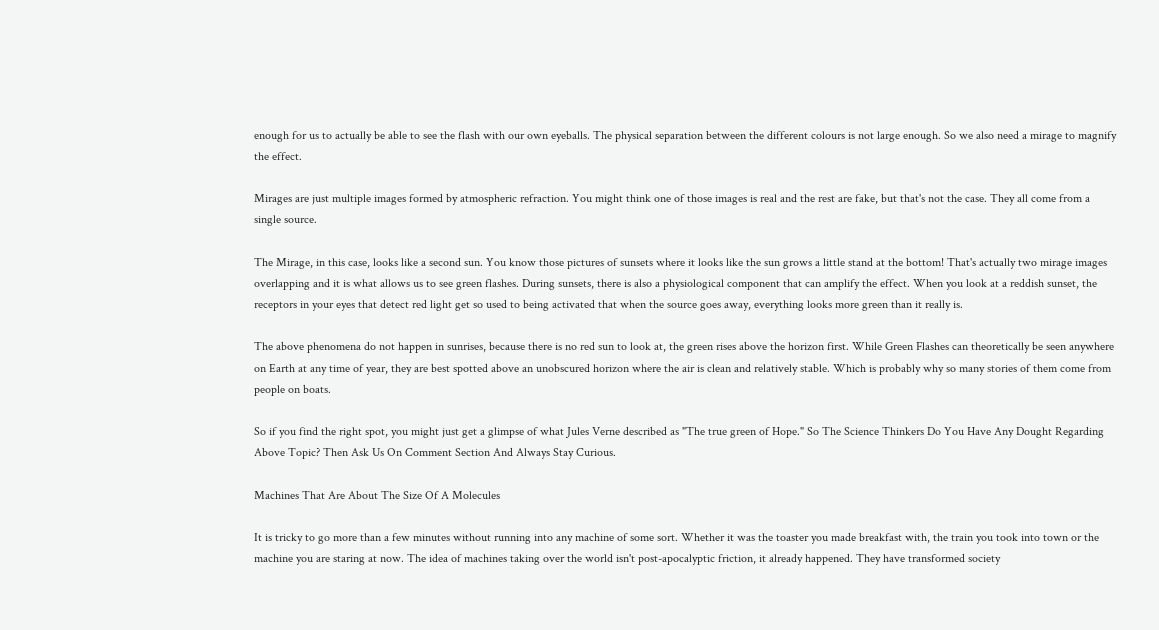enough for us to actually be able to see the flash with our own eyeballs. The physical separation between the different colours is not large enough. So we also need a mirage to magnify the effect.

Mirages are just multiple images formed by atmospheric refraction. You might think one of those images is real and the rest are fake, but that's not the case. They all come from a single source.

The Mirage, in this case, looks like a second sun. You know those pictures of sunsets where it looks like the sun grows a little stand at the bottom! That's actually two mirage images overlapping and it is what allows us to see green flashes. During sunsets, there is also a physiological component that can amplify the effect. When you look at a reddish sunset, the receptors in your eyes that detect red light get so used to being activated that when the source goes away, everything looks more green than it really is.

The above phenomena do not happen in sunrises, because there is no red sun to look at, the green rises above the horizon first. While Green Flashes can theoretically be seen anywhere on Earth at any time of year, they are best spotted above an unobscured horizon where the air is clean and relatively stable. Which is probably why so many stories of them come from people on boats.

So if you find the right spot, you might just get a glimpse of what Jules Verne described as "The true green of Hope." So The Science Thinkers Do You Have Any Dought Regarding Above Topic? Then Ask Us On Comment Section And Always Stay Curious.

Machines That Are About The Size Of A Molecules

It is tricky to go more than a few minutes without running into any machine of some sort. Whether it was the toaster you made breakfast with, the train you took into town or the machine you are staring at now. The idea of machines taking over the world isn't post-apocalyptic friction, it already happened. They have transformed society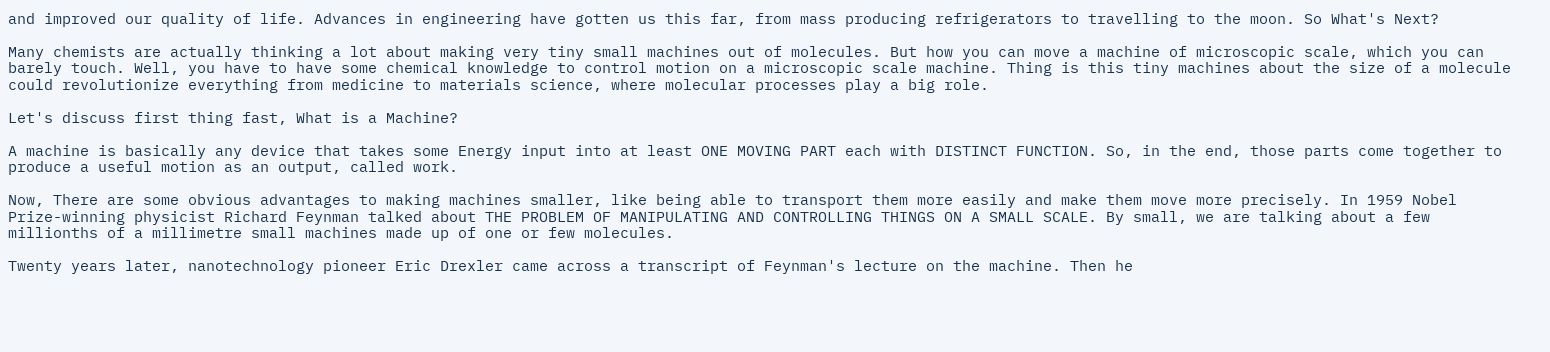and improved our quality of life. Advances in engineering have gotten us this far, from mass producing refrigerators to travelling to the moon. So What's Next?

Many chemists are actually thinking a lot about making very tiny small machines out of molecules. But how you can move a machine of microscopic scale, which you can barely touch. Well, you have to have some chemical knowledge to control motion on a microscopic scale machine. Thing is this tiny machines about the size of a molecule could revolutionize everything from medicine to materials science, where molecular processes play a big role.

Let's discuss first thing fast, What is a Machine?

A machine is basically any device that takes some Energy input into at least ONE MOVING PART each with DISTINCT FUNCTION. So, in the end, those parts come together to produce a useful motion as an output, called work.

Now, There are some obvious advantages to making machines smaller, like being able to transport them more easily and make them move more precisely. In 1959 Nobel Prize-winning physicist Richard Feynman talked about THE PROBLEM OF MANIPULATING AND CONTROLLING THINGS ON A SMALL SCALE. By small, we are talking about a few millionths of a millimetre small machines made up of one or few molecules.

Twenty years later, nanotechnology pioneer Eric Drexler came across a transcript of Feynman's lecture on the machine. Then he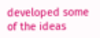developed some of the ideas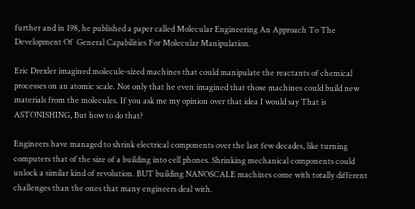further and in 198, he published a paper called Molecular Engineering An Approach To The Development Of  General Capabilities For Molecular Manipulation.

Eric Drexler imagined molecule-sized machines that could manipulate the reactants of chemical processes on an atomic scale. Not only that he even imagined that those machines could build new materials from the molecules. If you ask me my opinion over that idea I would say That is ASTONISHING, But how to do that?

Engineers have managed to shrink electrical components over the last few decades, like turning computers that of the size of a building into cell phones. Shrinking mechanical components could unlock a similar kind of revolution. BUT building NANOSCALE machines come with totally different challenges than the ones that many engineers deal with.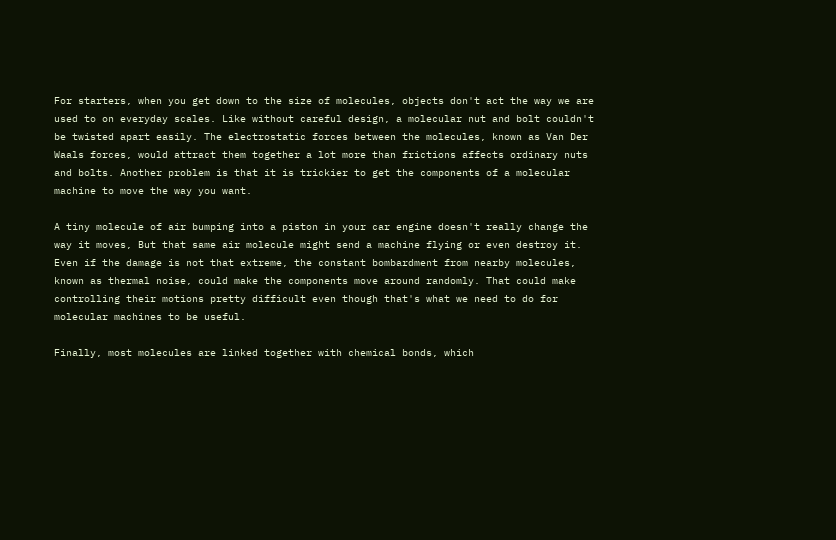For starters, when you get down to the size of molecules, objects don't act the way we are used to on everyday scales. Like without careful design, a molecular nut and bolt couldn't be twisted apart easily. The electrostatic forces between the molecules, known as Van Der Waals forces, would attract them together a lot more than frictions affects ordinary nuts and bolts. Another problem is that it is trickier to get the components of a molecular machine to move the way you want.

A tiny molecule of air bumping into a piston in your car engine doesn't really change the way it moves, But that same air molecule might send a machine flying or even destroy it. Even if the damage is not that extreme, the constant bombardment from nearby molecules, known as thermal noise, could make the components move around randomly. That could make controlling their motions pretty difficult even though that's what we need to do for molecular machines to be useful.

Finally, most molecules are linked together with chemical bonds, which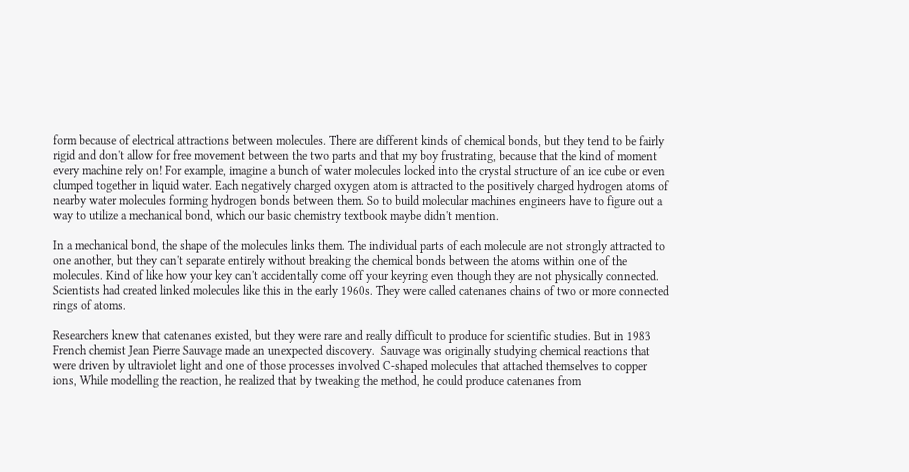form because of electrical attractions between molecules. There are different kinds of chemical bonds, but they tend to be fairly rigid and don't allow for free movement between the two parts and that my boy frustrating, because that the kind of moment every machine rely on! For example, imagine a bunch of water molecules locked into the crystal structure of an ice cube or even clumped together in liquid water. Each negatively charged oxygen atom is attracted to the positively charged hydrogen atoms of nearby water molecules forming hydrogen bonds between them. So to build molecular machines engineers have to figure out a way to utilize a mechanical bond, which our basic chemistry textbook maybe didn't mention.

In a mechanical bond, the shape of the molecules links them. The individual parts of each molecule are not strongly attracted to one another, but they can't separate entirely without breaking the chemical bonds between the atoms within one of the molecules. Kind of like how your key can't accidentally come off your keyring even though they are not physically connected. Scientists had created linked molecules like this in the early 1960s. They were called catenanes chains of two or more connected rings of atoms.

Researchers knew that catenanes existed, but they were rare and really difficult to produce for scientific studies. But in 1983 French chemist Jean Pierre Sauvage made an unexpected discovery.  Sauvage was originally studying chemical reactions that were driven by ultraviolet light and one of those processes involved C-shaped molecules that attached themselves to copper ions, While modelling the reaction, he realized that by tweaking the method, he could produce catenanes from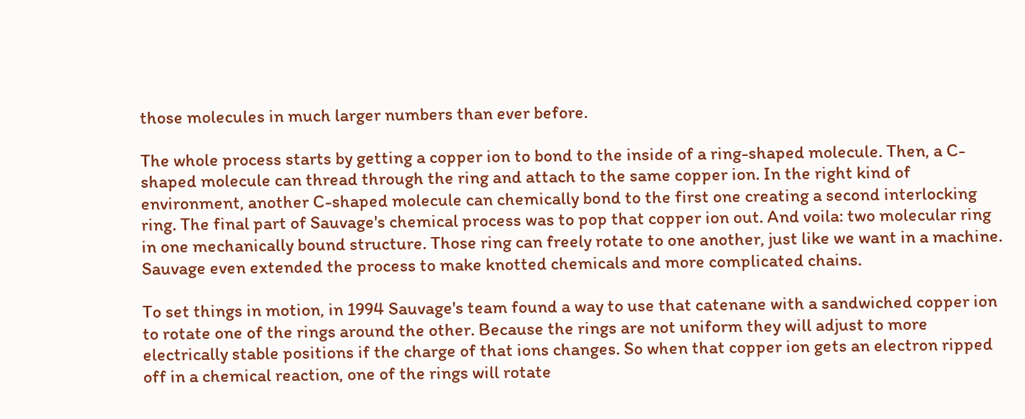those molecules in much larger numbers than ever before.

The whole process starts by getting a copper ion to bond to the inside of a ring-shaped molecule. Then, a C-shaped molecule can thread through the ring and attach to the same copper ion. In the right kind of environment, another C-shaped molecule can chemically bond to the first one creating a second interlocking ring. The final part of Sauvage's chemical process was to pop that copper ion out. And voila: two molecular ring in one mechanically bound structure. Those ring can freely rotate to one another, just like we want in a machine. Sauvage even extended the process to make knotted chemicals and more complicated chains.

To set things in motion, in 1994 Sauvage's team found a way to use that catenane with a sandwiched copper ion to rotate one of the rings around the other. Because the rings are not uniform they will adjust to more electrically stable positions if the charge of that ions changes. So when that copper ion gets an electron ripped off in a chemical reaction, one of the rings will rotate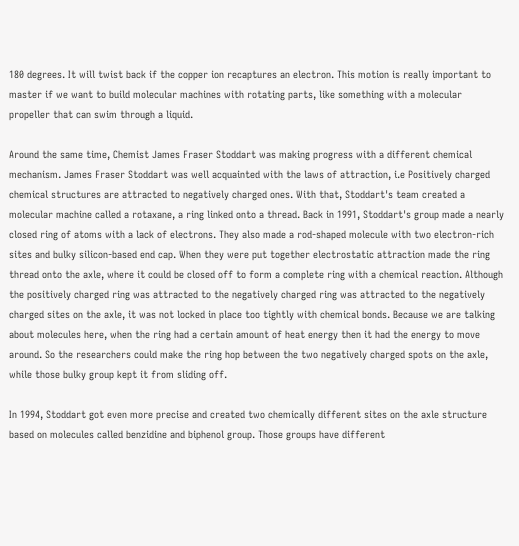180 degrees. It will twist back if the copper ion recaptures an electron. This motion is really important to master if we want to build molecular machines with rotating parts, like something with a molecular propeller that can swim through a liquid.

Around the same time, Chemist James Fraser Stoddart was making progress with a different chemical mechanism. James Fraser Stoddart was well acquainted with the laws of attraction, i.e Positively charged chemical structures are attracted to negatively charged ones. With that, Stoddart's team created a molecular machine called a rotaxane, a ring linked onto a thread. Back in 1991, Stoddart's group made a nearly closed ring of atoms with a lack of electrons. They also made a rod-shaped molecule with two electron-rich sites and bulky silicon-based end cap. When they were put together electrostatic attraction made the ring thread onto the axle, where it could be closed off to form a complete ring with a chemical reaction. Although the positively charged ring was attracted to the negatively charged ring was attracted to the negatively charged sites on the axle, it was not locked in place too tightly with chemical bonds. Because we are talking about molecules here, when the ring had a certain amount of heat energy then it had the energy to move around. So the researchers could make the ring hop between the two negatively charged spots on the axle, while those bulky group kept it from sliding off.

In 1994, Stoddart got even more precise and created two chemically different sites on the axle structure based on molecules called benzidine and biphenol group. Those groups have different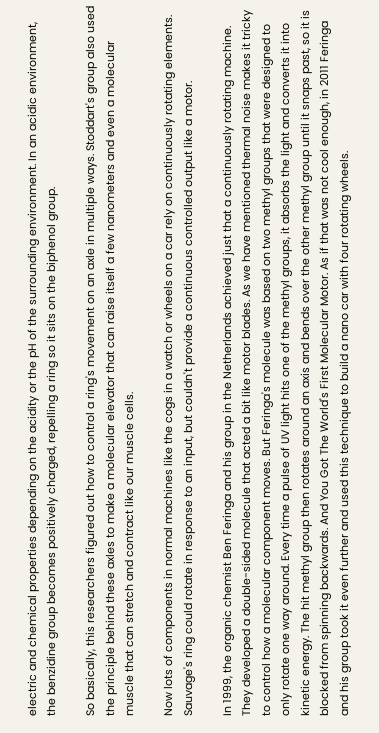electric and chemical properties depending on the acidity or the pH of the surrounding environment. In an acidic environment, the benzidine group becomes positively charged, repelling a ring so it sits on the biphenol group.

So basically, this researchers figured out how to control a ring's movement on an axle in multiple ways. Stoddart's group also used the principle behind these axles to make a molecular elevator that can raise itself a few nanometers and even a molecular muscle that can stretch and contract like our muscle cells.

Now lots of components in normal machines like the cogs in a watch or wheels on a car rely on continuously rotating elements. Sauvage's ring could rotate in response to an input, but couldn't provide a continuous controlled output like a motor.

In 1999, the organic chemist Ben Feringa and his group in the Netherlands achieved just that a continuously rotating machine. They developed a double-sided molecule that acted a bit like motor blades. As we have mentioned thermal noise makes it tricky to control how a molecular component moves. But Feringa's molecule was based on two methyl groups that were designed to only rotate one way around. Every time a pulse of UV light hits one of the methyl groups, it absorbs the light and converts it into kinetic energy. The hit methyl group then rotates around an axis and bends over the other methyl group until it snaps past, so it is blocked from spinning backwards. And You Got The World's First Molecular Motor. As if that was not cool enough, in 2011 Feringa and his group took it even further and used this technique to build a nano car with four rotating wheels.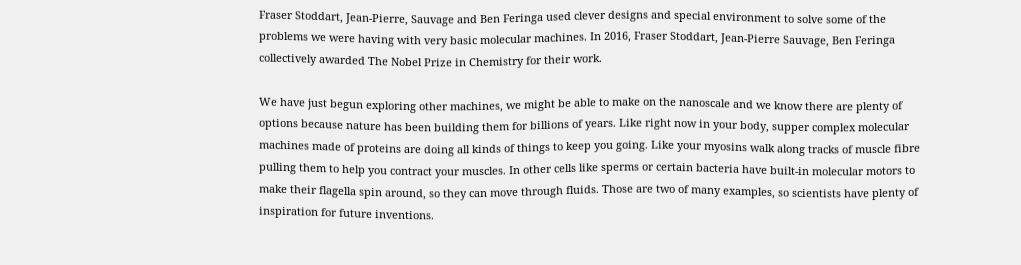Fraser Stoddart, Jean-Pierre, Sauvage and Ben Feringa used clever designs and special environment to solve some of the problems we were having with very basic molecular machines. In 2016, Fraser Stoddart, Jean-Pierre Sauvage, Ben Feringa collectively awarded The Nobel Prize in Chemistry for their work.

We have just begun exploring other machines, we might be able to make on the nanoscale and we know there are plenty of options because nature has been building them for billions of years. Like right now in your body, supper complex molecular machines made of proteins are doing all kinds of things to keep you going. Like your myosins walk along tracks of muscle fibre pulling them to help you contract your muscles. In other cells like sperms or certain bacteria have built-in molecular motors to make their flagella spin around, so they can move through fluids. Those are two of many examples, so scientists have plenty of inspiration for future inventions.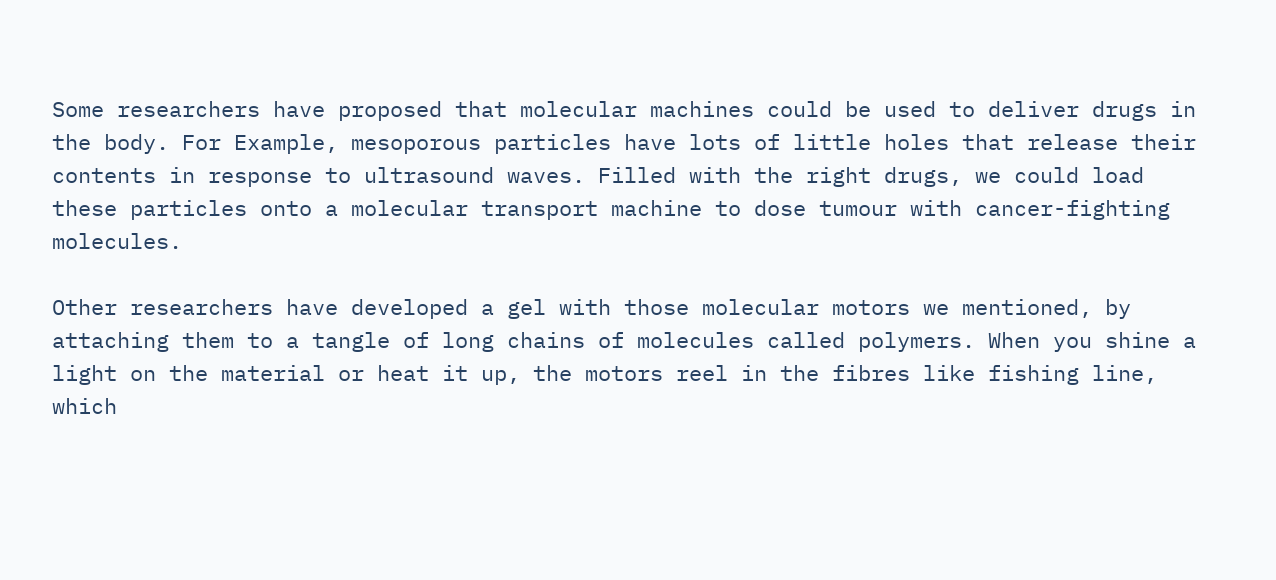Some researchers have proposed that molecular machines could be used to deliver drugs in the body. For Example, mesoporous particles have lots of little holes that release their contents in response to ultrasound waves. Filled with the right drugs, we could load these particles onto a molecular transport machine to dose tumour with cancer-fighting molecules.

Other researchers have developed a gel with those molecular motors we mentioned, by attaching them to a tangle of long chains of molecules called polymers. When you shine a light on the material or heat it up, the motors reel in the fibres like fishing line, which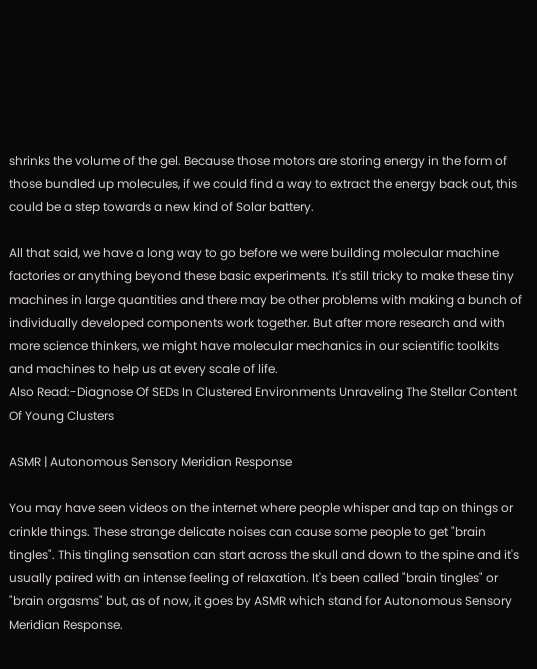shrinks the volume of the gel. Because those motors are storing energy in the form of those bundled up molecules, if we could find a way to extract the energy back out, this could be a step towards a new kind of Solar battery.

All that said, we have a long way to go before we were building molecular machine factories or anything beyond these basic experiments. It's still tricky to make these tiny machines in large quantities and there may be other problems with making a bunch of individually developed components work together. But after more research and with more science thinkers, we might have molecular mechanics in our scientific toolkits and machines to help us at every scale of life.
Also Read:-Diagnose Of SEDs In Clustered Environments Unraveling The Stellar Content Of Young Clusters

ASMR | Autonomous Sensory Meridian Response

You may have seen videos on the internet where people whisper and tap on things or crinkle things. These strange delicate noises can cause some people to get "brain tingles". This tingling sensation can start across the skull and down to the spine and it's usually paired with an intense feeling of relaxation. It's been called "brain tingles" or "brain orgasms" but, as of now, it goes by ASMR which stand for Autonomous Sensory Meridian Response.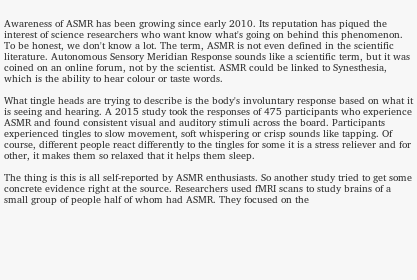Awareness of ASMR has been growing since early 2010. Its reputation has piqued the interest of science researchers who want know what's going on behind this phenomenon. To be honest, we don't know a lot. The term, ASMR is not even defined in the scientific literature. Autonomous Sensory Meridian Response sounds like a scientific term, but it was coined on an online forum, not by the scientist. ASMR could be linked to Synesthesia, which is the ability to hear colour or taste words.

What tingle heads are trying to describe is the body's involuntary response based on what it is seeing and hearing. A 2015 study took the responses of 475 participants who experience ASMR and found consistent visual and auditory stimuli across the board. Participants experienced tingles to slow movement, soft whispering or crisp sounds like tapping. Of course, different people react differently to the tingles for some it is a stress reliever and for other, it makes them so relaxed that it helps them sleep.

The thing is this is all self-reported by ASMR enthusiasts. So another study tried to get some concrete evidence right at the source. Researchers used fMRI scans to study brains of a small group of people half of whom had ASMR. They focused on the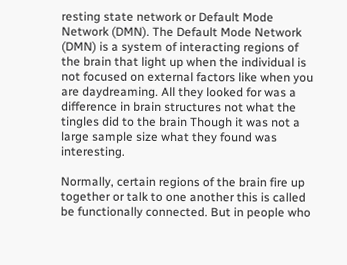resting state network or Default Mode Network (DMN). The Default Mode Network (DMN) is a system of interacting regions of the brain that light up when the individual is not focused on external factors like when you are daydreaming. All they looked for was a difference in brain structures not what the tingles did to the brain Though it was not a large sample size what they found was interesting.

Normally, certain regions of the brain fire up together or talk to one another this is called be functionally connected. But in people who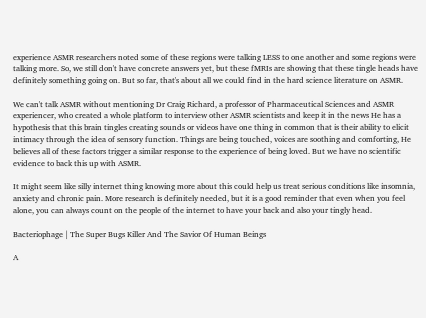experience ASMR researchers noted some of these regions were talking LESS to one another and some regions were talking more. So, we still don't have concrete answers yet, but these fMRIs are showing that these tingle heads have definitely something going on. But so far, that's about all we could find in the hard science literature on ASMR.

We can't talk ASMR without mentioning Dr Craig Richard, a professor of Pharmaceutical Sciences and ASMR experiencer, who created a whole platform to interview other ASMR scientists and keep it in the news He has a hypothesis that this brain tingles creating sounds or videos have one thing in common that is their ability to elicit intimacy through the idea of sensory function. Things are being touched, voices are soothing and comforting, He believes all of these factors trigger a similar response to the experience of being loved. But we have no scientific evidence to back this up with ASMR.

It might seem like silly internet thing knowing more about this could help us treat serious conditions like insomnia, anxiety and chronic pain. More research is definitely needed, but it is a good reminder that even when you feel alone, you can always count on the people of the internet to have your back and also your tingly head.

Bacteriophage | The Super Bugs Killer And The Savior Of Human Beings

A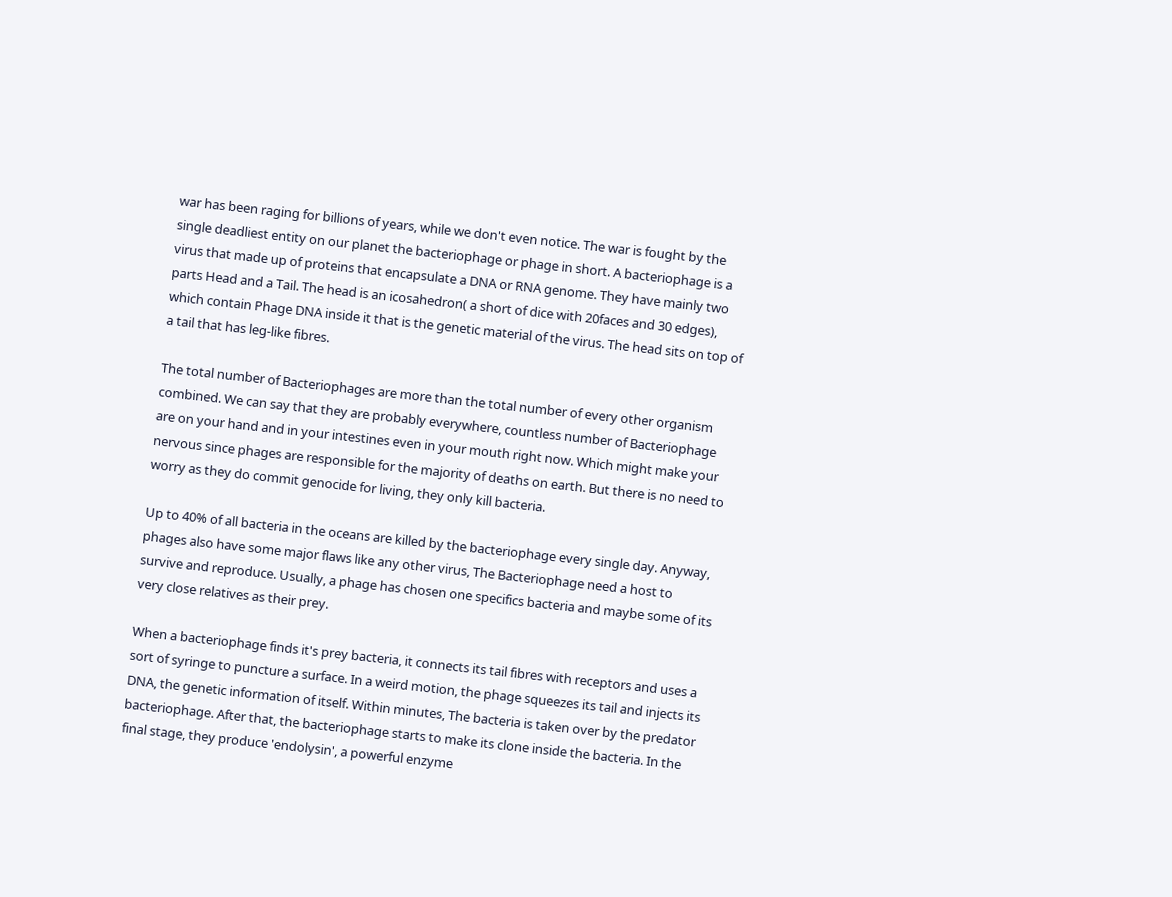war has been raging for billions of years, while we don't even notice. The war is fought by the single deadliest entity on our planet the bacteriophage or phage in short. A bacteriophage is a virus that made up of proteins that encapsulate a DNA or RNA genome. They have mainly two parts Head and a Tail. The head is an icosahedron( a short of dice with 20faces and 30 edges), which contain Phage DNA inside it that is the genetic material of the virus. The head sits on top of a tail that has leg-like fibres.

The total number of Bacteriophages are more than the total number of every other organism combined. We can say that they are probably everywhere, countless number of Bacteriophage are on your hand and in your intestines even in your mouth right now. Which might make your nervous since phages are responsible for the majority of deaths on earth. But there is no need to worry as they do commit genocide for living, they only kill bacteria.

Up to 40% of all bacteria in the oceans are killed by the bacteriophage every single day. Anyway, phages also have some major flaws like any other virus, The Bacteriophage need a host to survive and reproduce. Usually, a phage has chosen one specifics bacteria and maybe some of its very close relatives as their prey.

When a bacteriophage finds it's prey bacteria, it connects its tail fibres with receptors and uses a sort of syringe to puncture a surface. In a weird motion, the phage squeezes its tail and injects its DNA, the genetic information of itself. Within minutes, The bacteria is taken over by the predator bacteriophage. After that, the bacteriophage starts to make its clone inside the bacteria. In the final stage, they produce 'endolysin', a powerful enzyme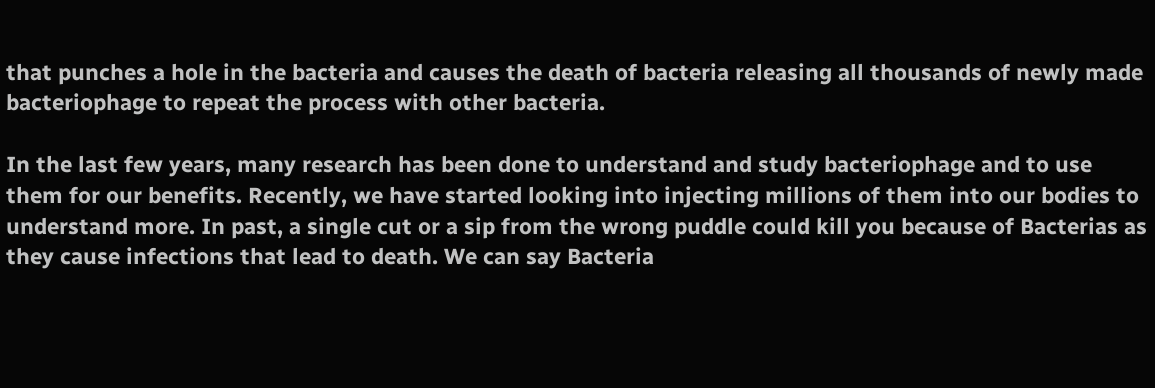that punches a hole in the bacteria and causes the death of bacteria releasing all thousands of newly made bacteriophage to repeat the process with other bacteria.

In the last few years, many research has been done to understand and study bacteriophage and to use them for our benefits. Recently, we have started looking into injecting millions of them into our bodies to understand more. In past, a single cut or a sip from the wrong puddle could kill you because of Bacterias as they cause infections that lead to death. We can say Bacteria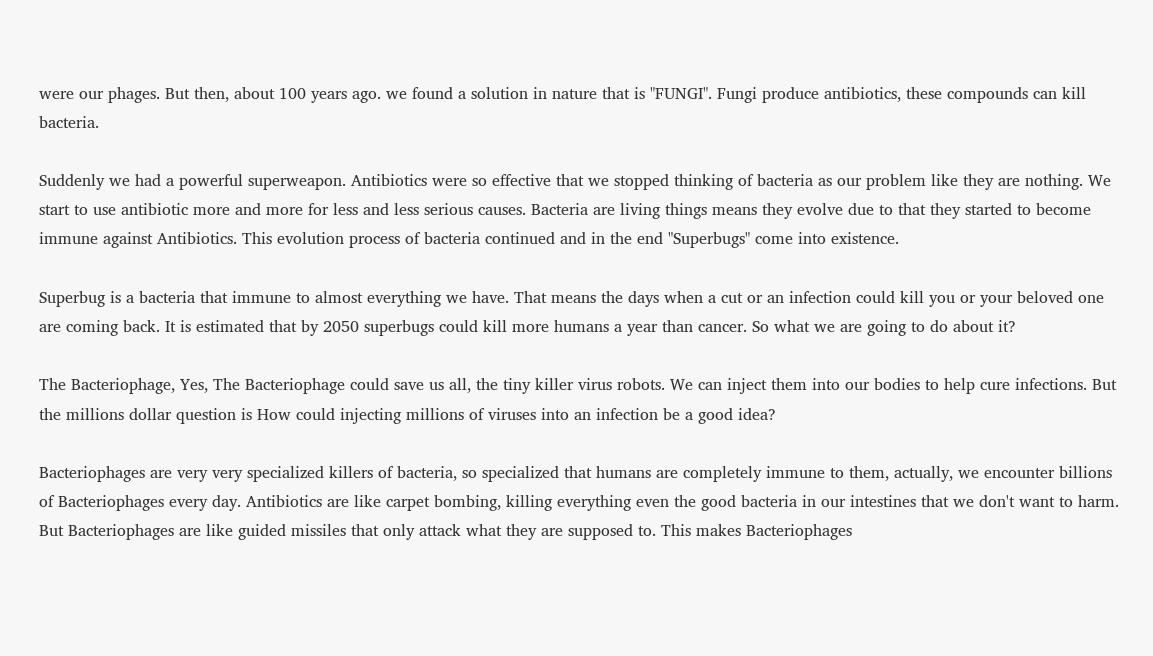were our phages. But then, about 100 years ago. we found a solution in nature that is "FUNGI". Fungi produce antibiotics, these compounds can kill bacteria.

Suddenly we had a powerful superweapon. Antibiotics were so effective that we stopped thinking of bacteria as our problem like they are nothing. We start to use antibiotic more and more for less and less serious causes. Bacteria are living things means they evolve due to that they started to become immune against Antibiotics. This evolution process of bacteria continued and in the end "Superbugs" come into existence.

Superbug is a bacteria that immune to almost everything we have. That means the days when a cut or an infection could kill you or your beloved one are coming back. It is estimated that by 2050 superbugs could kill more humans a year than cancer. So what we are going to do about it?

The Bacteriophage, Yes, The Bacteriophage could save us all, the tiny killer virus robots. We can inject them into our bodies to help cure infections. But the millions dollar question is How could injecting millions of viruses into an infection be a good idea?

Bacteriophages are very very specialized killers of bacteria, so specialized that humans are completely immune to them, actually, we encounter billions of Bacteriophages every day. Antibiotics are like carpet bombing, killing everything even the good bacteria in our intestines that we don't want to harm. But Bacteriophages are like guided missiles that only attack what they are supposed to. This makes Bacteriophages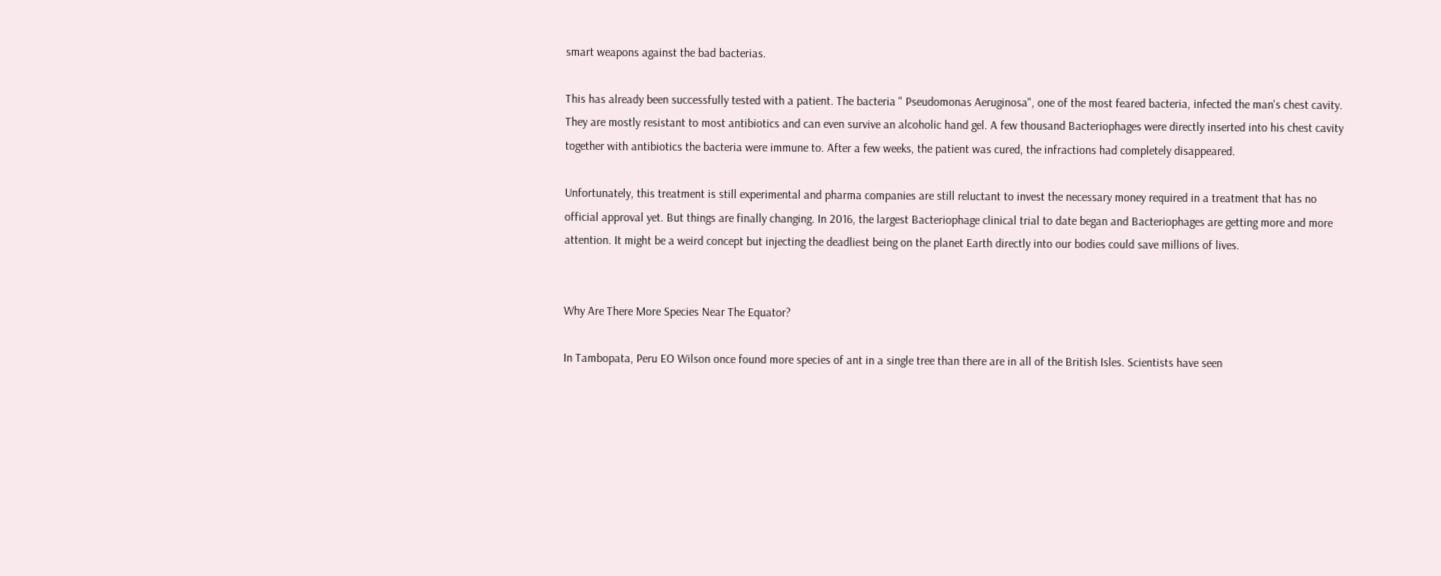smart weapons against the bad bacterias.

This has already been successfully tested with a patient. The bacteria " Pseudomonas Aeruginosa", one of the most feared bacteria, infected the man's chest cavity. They are mostly resistant to most antibiotics and can even survive an alcoholic hand gel. A few thousand Bacteriophages were directly inserted into his chest cavity together with antibiotics the bacteria were immune to. After a few weeks, the patient was cured, the infractions had completely disappeared.

Unfortunately, this treatment is still experimental and pharma companies are still reluctant to invest the necessary money required in a treatment that has no official approval yet. But things are finally changing. In 2016, the largest Bacteriophage clinical trial to date began and Bacteriophages are getting more and more attention. It might be a weird concept but injecting the deadliest being on the planet Earth directly into our bodies could save millions of lives.


Why Are There More Species Near The Equator?

In Tambopata, Peru EO Wilson once found more species of ant in a single tree than there are in all of the British Isles. Scientists have seen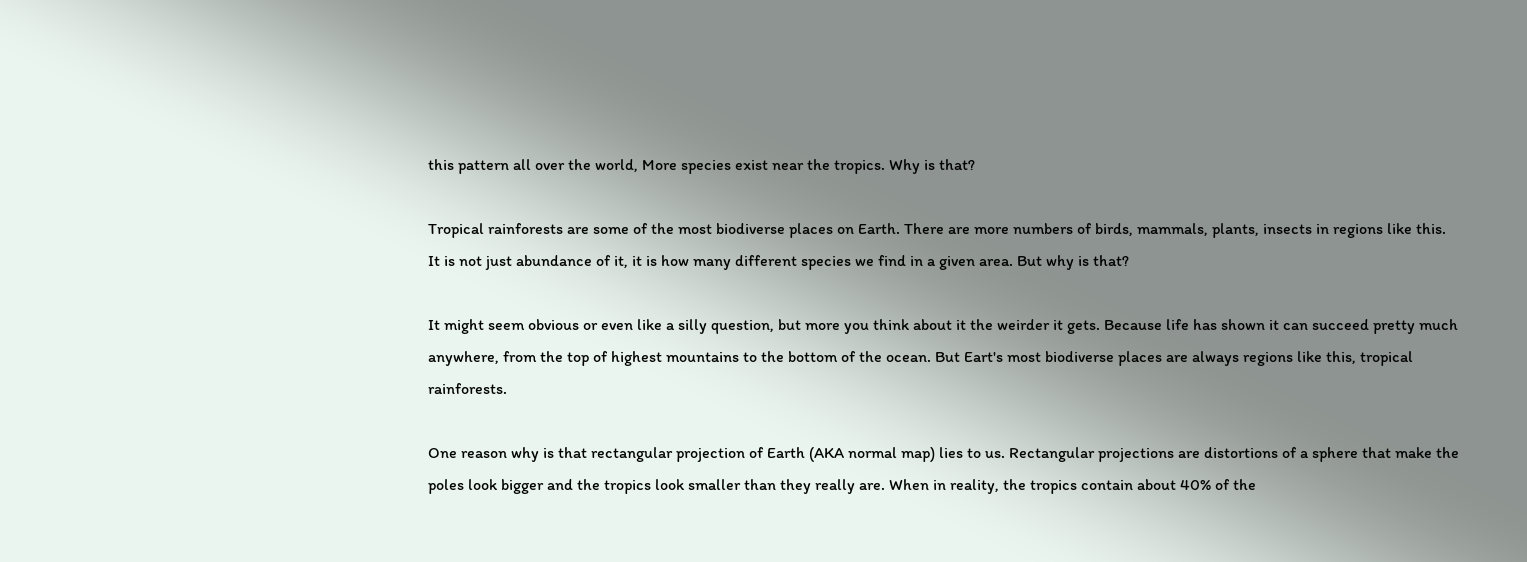this pattern all over the world, More species exist near the tropics. Why is that?

Tropical rainforests are some of the most biodiverse places on Earth. There are more numbers of birds, mammals, plants, insects in regions like this. It is not just abundance of it, it is how many different species we find in a given area. But why is that?

It might seem obvious or even like a silly question, but more you think about it the weirder it gets. Because life has shown it can succeed pretty much anywhere, from the top of highest mountains to the bottom of the ocean. But Eart's most biodiverse places are always regions like this, tropical rainforests.

One reason why is that rectangular projection of Earth (AKA normal map) lies to us. Rectangular projections are distortions of a sphere that make the poles look bigger and the tropics look smaller than they really are. When in reality, the tropics contain about 40% of the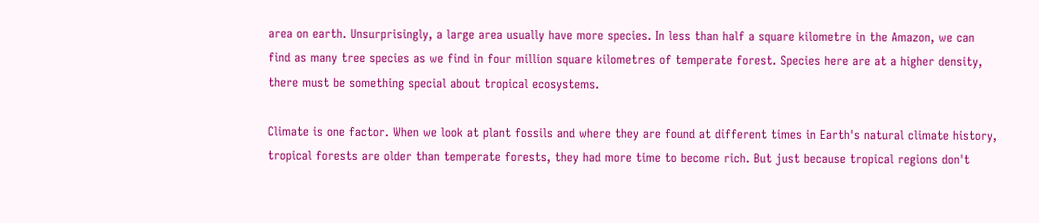area on earth. Unsurprisingly, a large area usually have more species. In less than half a square kilometre in the Amazon, we can find as many tree species as we find in four million square kilometres of temperate forest. Species here are at a higher density, there must be something special about tropical ecosystems.

Climate is one factor. When we look at plant fossils and where they are found at different times in Earth's natural climate history, tropical forests are older than temperate forests, they had more time to become rich. But just because tropical regions don't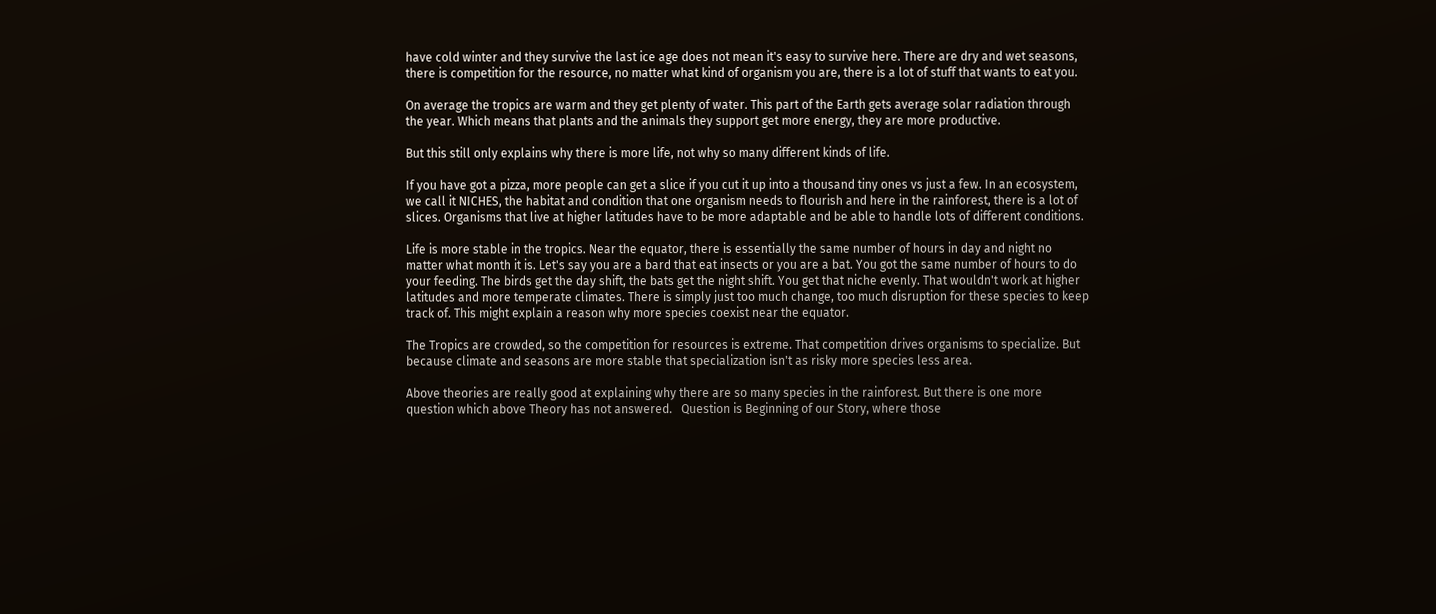have cold winter and they survive the last ice age does not mean it's easy to survive here. There are dry and wet seasons, there is competition for the resource, no matter what kind of organism you are, there is a lot of stuff that wants to eat you.

On average the tropics are warm and they get plenty of water. This part of the Earth gets average solar radiation through the year. Which means that plants and the animals they support get more energy, they are more productive.

But this still only explains why there is more life, not why so many different kinds of life.

If you have got a pizza, more people can get a slice if you cut it up into a thousand tiny ones vs just a few. In an ecosystem, we call it NICHES, the habitat and condition that one organism needs to flourish and here in the rainforest, there is a lot of slices. Organisms that live at higher latitudes have to be more adaptable and be able to handle lots of different conditions.

Life is more stable in the tropics. Near the equator, there is essentially the same number of hours in day and night no matter what month it is. Let's say you are a bard that eat insects or you are a bat. You got the same number of hours to do your feeding. The birds get the day shift, the bats get the night shift. You get that niche evenly. That wouldn't work at higher latitudes and more temperate climates. There is simply just too much change, too much disruption for these species to keep track of. This might explain a reason why more species coexist near the equator.

The Tropics are crowded, so the competition for resources is extreme. That competition drives organisms to specialize. But because climate and seasons are more stable that specialization isn't as risky more species less area.

Above theories are really good at explaining why there are so many species in the rainforest. But there is one more question which above Theory has not answered.   Question is Beginning of our Story, where those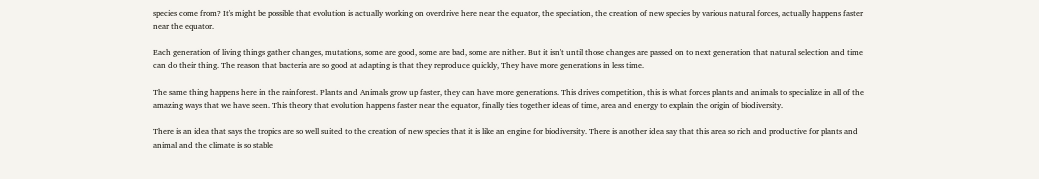species come from? It's might be possible that evolution is actually working on overdrive here near the equator, the speciation, the creation of new species by various natural forces, actually happens faster near the equator.

Each generation of living things gather changes, mutations, some are good, some are bad, some are nither. But it isn't until those changes are passed on to next generation that natural selection and time can do their thing. The reason that bacteria are so good at adapting is that they reproduce quickly, They have more generations in less time.

The same thing happens here in the rainforest. Plants and Animals grow up faster, they can have more generations. This drives competition, this is what forces plants and animals to specialize in all of the amazing ways that we have seen. This theory that evolution happens faster near the equator, finally ties together ideas of time, area and energy to explain the origin of biodiversity.

There is an idea that says the tropics are so well suited to the creation of new species that it is like an engine for biodiversity. There is another idea say that this area so rich and productive for plants and animal and the climate is so stable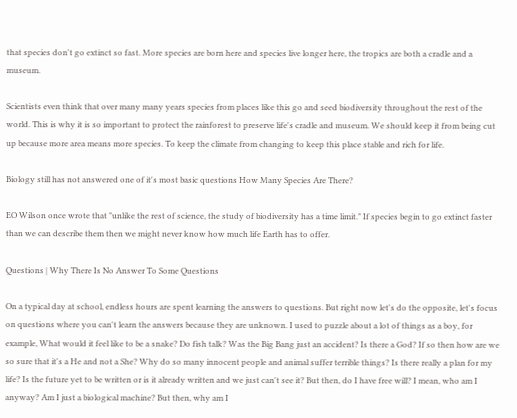that species don't go extinct so fast. More species are born here and species live longer here, the tropics are both a cradle and a museum.

Scientists even think that over many many years species from places like this go and seed biodiversity throughout the rest of the world. This is why it is so important to protect the rainforest to preserve life's cradle and museum. We should keep it from being cut up because more area means more species. To keep the climate from changing to keep this place stable and rich for life.

Biology still has not answered one of it's most basic questions How Many Species Are There?

EO Wilson once wrote that "unlike the rest of science, the study of biodiversity has a time limit." If species begin to go extinct faster than we can describe them then we might never know how much life Earth has to offer.

Questions | Why There Is No Answer To Some Questions

On a typical day at school, endless hours are spent learning the answers to questions. But right now let's do the opposite, let's focus on questions where you can't learn the answers because they are unknown. I used to puzzle about a lot of things as a boy, for example, What would it feel like to be a snake? Do fish talk? Was the Big Bang just an accident? Is there a God? If so then how are we so sure that it's a He and not a She? Why do so many innocent people and animal suffer terrible things? Is there really a plan for my life? Is the future yet to be written or is it already written and we just can't see it? But then, do I have free will? I mean, who am I anyway? Am I just a biological machine? But then, why am I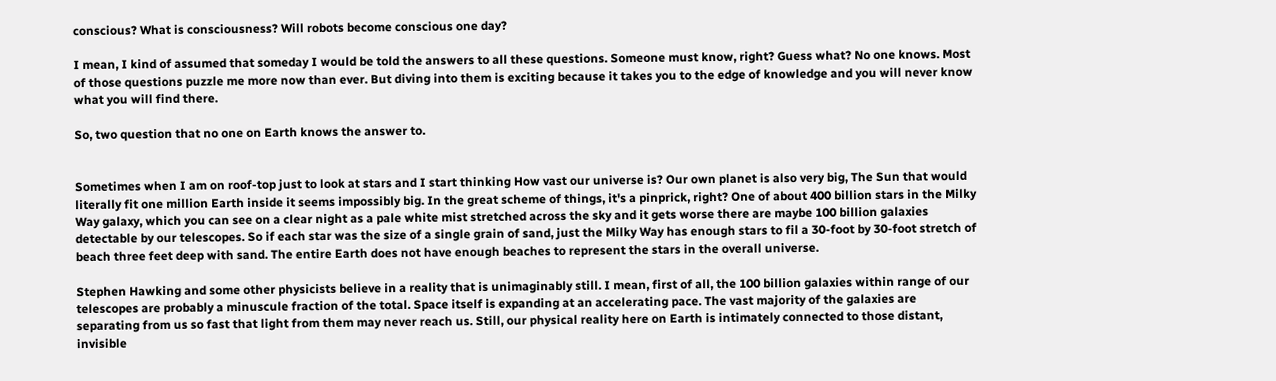conscious? What is consciousness? Will robots become conscious one day?

I mean, I kind of assumed that someday I would be told the answers to all these questions. Someone must know, right? Guess what? No one knows. Most of those questions puzzle me more now than ever. But diving into them is exciting because it takes you to the edge of knowledge and you will never know what you will find there.

So, two question that no one on Earth knows the answer to.


Sometimes when I am on roof-top just to look at stars and I start thinking How vast our universe is? Our own planet is also very big, The Sun that would literally fit one million Earth inside it seems impossibly big. In the great scheme of things, it's a pinprick, right? One of about 400 billion stars in the Milky Way galaxy, which you can see on a clear night as a pale white mist stretched across the sky and it gets worse there are maybe 100 billion galaxies detectable by our telescopes. So if each star was the size of a single grain of sand, just the Milky Way has enough stars to fil a 30-foot by 30-foot stretch of beach three feet deep with sand. The entire Earth does not have enough beaches to represent the stars in the overall universe.

Stephen Hawking and some other physicists believe in a reality that is unimaginably still. I mean, first of all, the 100 billion galaxies within range of our telescopes are probably a minuscule fraction of the total. Space itself is expanding at an accelerating pace. The vast majority of the galaxies are separating from us so fast that light from them may never reach us. Still, our physical reality here on Earth is intimately connected to those distant, invisible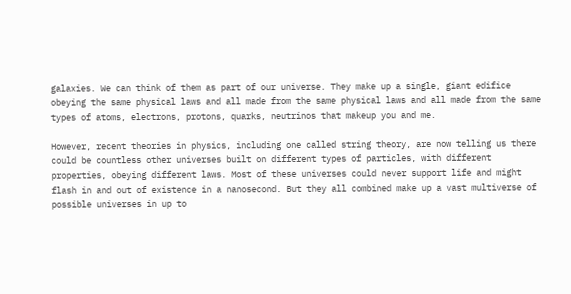galaxies. We can think of them as part of our universe. They make up a single, giant edifice obeying the same physical laws and all made from the same physical laws and all made from the same types of atoms, electrons, protons, quarks, neutrinos that makeup you and me.

However, recent theories in physics, including one called string theory, are now telling us there could be countless other universes built on different types of particles, with different properties, obeying different laws. Most of these universes could never support life and might flash in and out of existence in a nanosecond. But they all combined make up a vast multiverse of possible universes in up to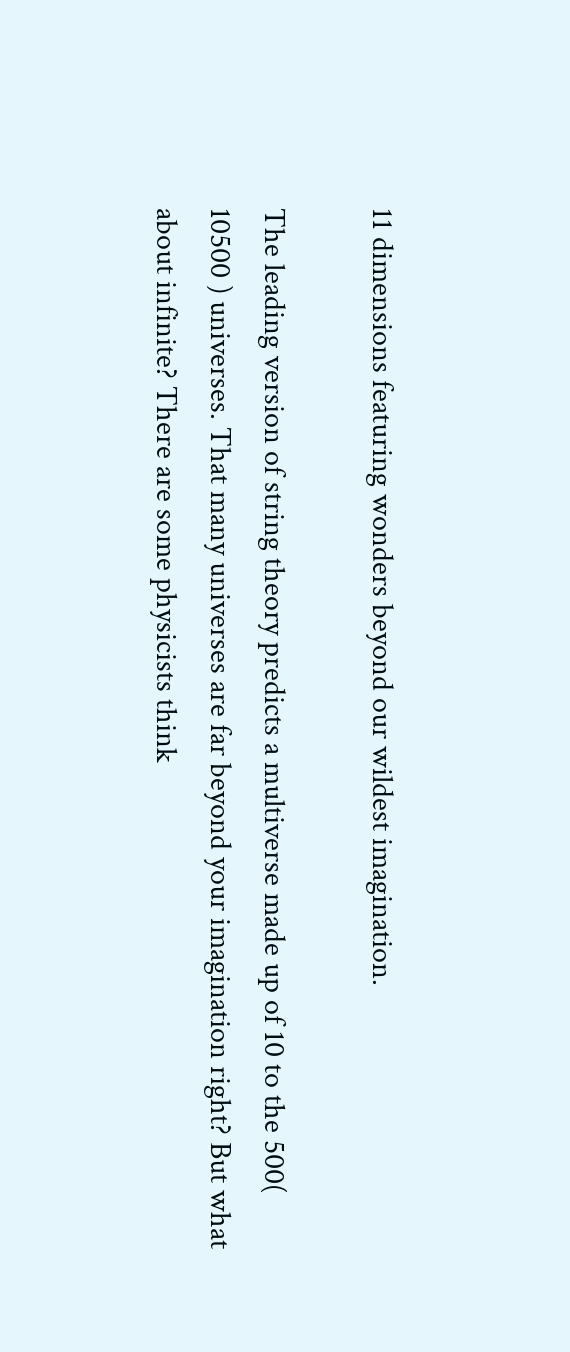11 dimensions featuring wonders beyond our wildest imagination.

The leading version of string theory predicts a multiverse made up of 10 to the 500( 10500 ) universes. That many universes are far beyond your imagination right? But what about infinite? There are some physicists think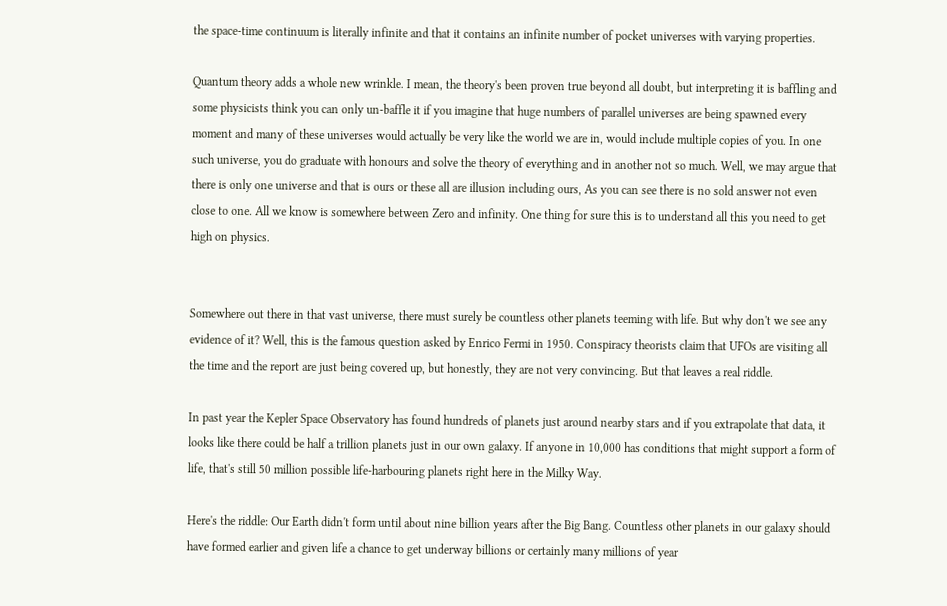the space-time continuum is literally infinite and that it contains an infinite number of pocket universes with varying properties.

Quantum theory adds a whole new wrinkle. I mean, the theory's been proven true beyond all doubt, but interpreting it is baffling and some physicists think you can only un-baffle it if you imagine that huge numbers of parallel universes are being spawned every moment and many of these universes would actually be very like the world we are in, would include multiple copies of you. In one such universe, you do graduate with honours and solve the theory of everything and in another not so much. Well, we may argue that there is only one universe and that is ours or these all are illusion including ours, As you can see there is no sold answer not even close to one. All we know is somewhere between Zero and infinity. One thing for sure this is to understand all this you need to get high on physics.


Somewhere out there in that vast universe, there must surely be countless other planets teeming with life. But why don't we see any evidence of it? Well, this is the famous question asked by Enrico Fermi in 1950. Conspiracy theorists claim that UFOs are visiting all the time and the report are just being covered up, but honestly, they are not very convincing. But that leaves a real riddle.

In past year the Kepler Space Observatory has found hundreds of planets just around nearby stars and if you extrapolate that data, it looks like there could be half a trillion planets just in our own galaxy. If anyone in 10,000 has conditions that might support a form of life, that's still 50 million possible life-harbouring planets right here in the Milky Way.

Here's the riddle: Our Earth didn't form until about nine billion years after the Big Bang. Countless other planets in our galaxy should have formed earlier and given life a chance to get underway billions or certainly many millions of year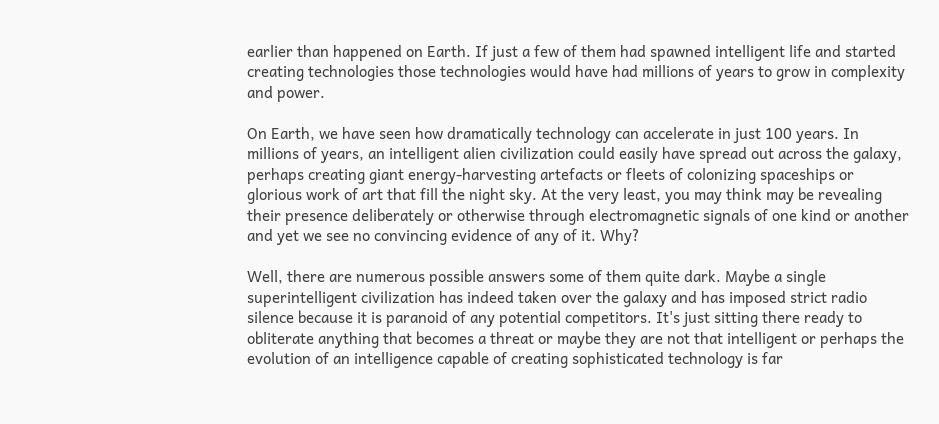earlier than happened on Earth. If just a few of them had spawned intelligent life and started creating technologies those technologies would have had millions of years to grow in complexity and power.

On Earth, we have seen how dramatically technology can accelerate in just 100 years. In millions of years, an intelligent alien civilization could easily have spread out across the galaxy, perhaps creating giant energy-harvesting artefacts or fleets of colonizing spaceships or glorious work of art that fill the night sky. At the very least, you may think may be revealing their presence deliberately or otherwise through electromagnetic signals of one kind or another and yet we see no convincing evidence of any of it. Why?

Well, there are numerous possible answers some of them quite dark. Maybe a single superintelligent civilization has indeed taken over the galaxy and has imposed strict radio silence because it is paranoid of any potential competitors. It's just sitting there ready to obliterate anything that becomes a threat or maybe they are not that intelligent or perhaps the evolution of an intelligence capable of creating sophisticated technology is far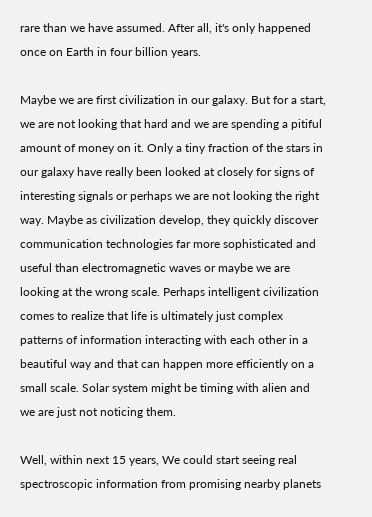rare than we have assumed. After all, it's only happened once on Earth in four billion years.

Maybe we are first civilization in our galaxy. But for a start, we are not looking that hard and we are spending a pitiful amount of money on it. Only a tiny fraction of the stars in our galaxy have really been looked at closely for signs of interesting signals or perhaps we are not looking the right way. Maybe as civilization develop, they quickly discover communication technologies far more sophisticated and useful than electromagnetic waves or maybe we are looking at the wrong scale. Perhaps intelligent civilization comes to realize that life is ultimately just complex patterns of information interacting with each other in a beautiful way and that can happen more efficiently on a small scale. Solar system might be timing with alien and we are just not noticing them.

Well, within next 15 years, We could start seeing real spectroscopic information from promising nearby planets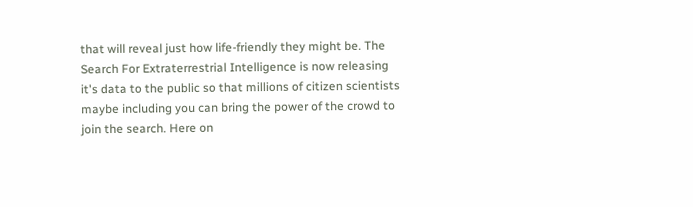that will reveal just how life-friendly they might be. The Search For Extraterrestrial Intelligence is now releasing it's data to the public so that millions of citizen scientists maybe including you can bring the power of the crowd to join the search. Here on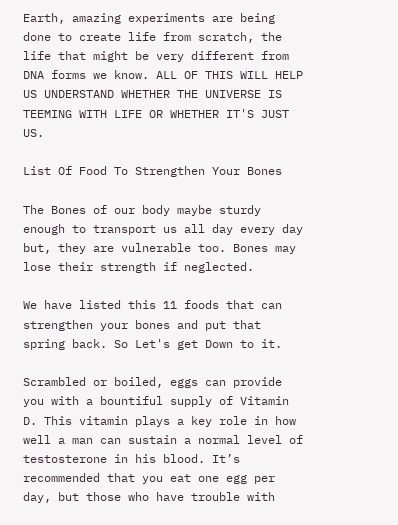Earth, amazing experiments are being done to create life from scratch, the life that might be very different from DNA forms we know. ALL OF THIS WILL HELP US UNDERSTAND WHETHER THE UNIVERSE IS TEEMING WITH LIFE OR WHETHER IT'S JUST US.

List Of Food To Strengthen Your Bones

The Bones of our body maybe sturdy enough to transport us all day every day but, they are vulnerable too. Bones may lose their strength if neglected.

We have listed this 11 foods that can strengthen your bones and put that spring back. So Let's get Down to it.

Scrambled or boiled, eggs can provide you with a bountiful supply of Vitamin D. This vitamin plays a key role in how well a man can sustain a normal level of testosterone in his blood. It’s recommended that you eat one egg per day, but those who have trouble with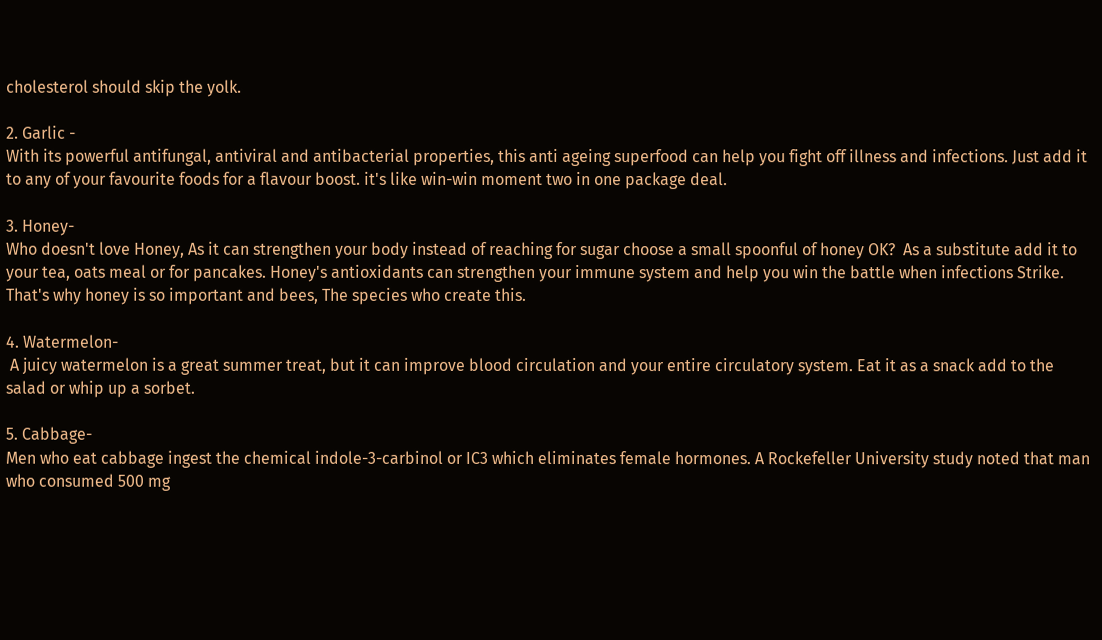cholesterol should skip the yolk.

2. Garlic -
With its powerful antifungal, antiviral and antibacterial properties, this anti ageing superfood can help you fight off illness and infections. Just add it to any of your favourite foods for a flavour boost. it's like win-win moment two in one package deal.

3. Honey-
Who doesn't love Honey, As it can strengthen your body instead of reaching for sugar choose a small spoonful of honey OK?  As a substitute add it to your tea, oats meal or for pancakes. Honey's antioxidants can strengthen your immune system and help you win the battle when infections Strike. That's why honey is so important and bees, The species who create this.

4. Watermelon-
 A juicy watermelon is a great summer treat, but it can improve blood circulation and your entire circulatory system. Eat it as a snack add to the salad or whip up a sorbet.

5. Cabbage-
Men who eat cabbage ingest the chemical indole-3-carbinol or IC3 which eliminates female hormones. A Rockefeller University study noted that man who consumed 500 mg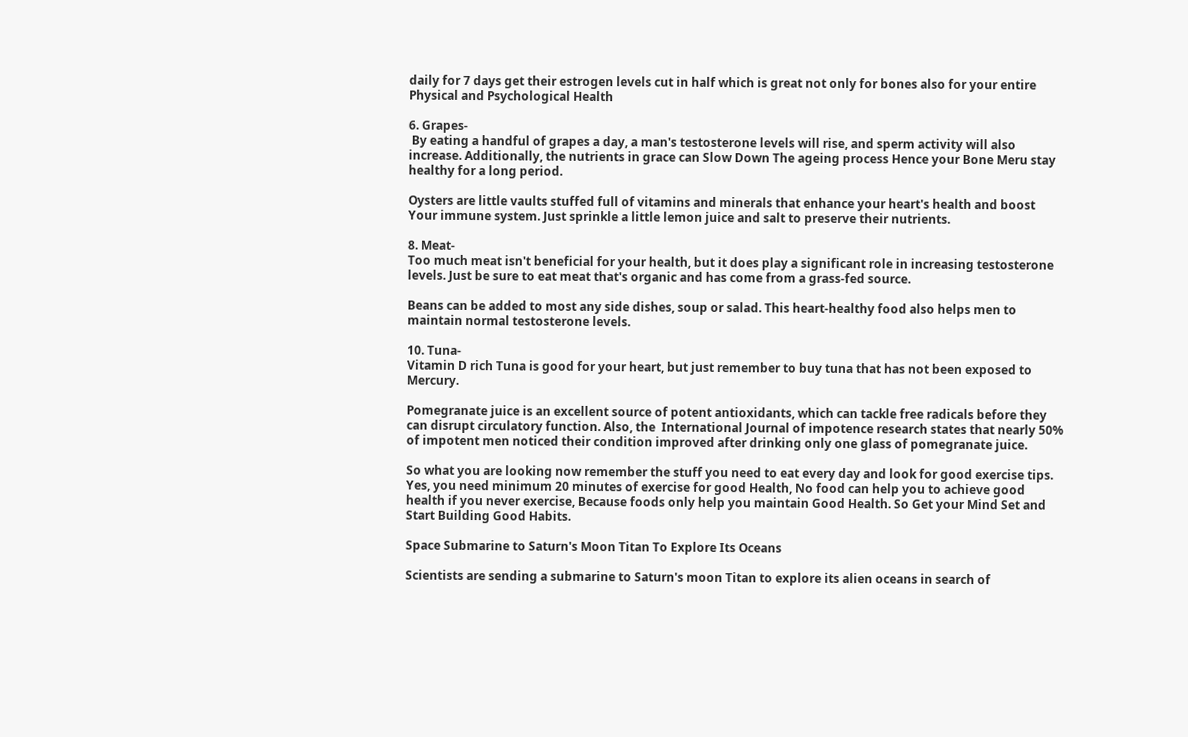daily for 7 days get their estrogen levels cut in half which is great not only for bones also for your entire Physical and Psychological Health

6. Grapes-
 By eating a handful of grapes a day, a man's testosterone levels will rise, and sperm activity will also increase. Additionally, the nutrients in grace can Slow Down The ageing process Hence your Bone Meru stay healthy for a long period.

Oysters are little vaults stuffed full of vitamins and minerals that enhance your heart's health and boost Your immune system. Just sprinkle a little lemon juice and salt to preserve their nutrients.

8. Meat-
Too much meat isn't beneficial for your health, but it does play a significant role in increasing testosterone levels. Just be sure to eat meat that's organic and has come from a grass-fed source.

Beans can be added to most any side dishes, soup or salad. This heart-healthy food also helps men to maintain normal testosterone levels.

10. Tuna-
Vitamin D rich Tuna is good for your heart, but just remember to buy tuna that has not been exposed to Mercury.

Pomegranate juice is an excellent source of potent antioxidants, which can tackle free radicals before they can disrupt circulatory function. Also, the  International Journal of impotence research states that nearly 50% of impotent men noticed their condition improved after drinking only one glass of pomegranate juice.

So what you are looking now remember the stuff you need to eat every day and look for good exercise tips. Yes, you need minimum 20 minutes of exercise for good Health, No food can help you to achieve good health if you never exercise, Because foods only help you maintain Good Health. So Get your Mind Set and Start Building Good Habits.

Space Submarine to Saturn's Moon Titan To Explore Its Oceans

Scientists are sending a submarine to Saturn's moon Titan to explore its alien oceans in search of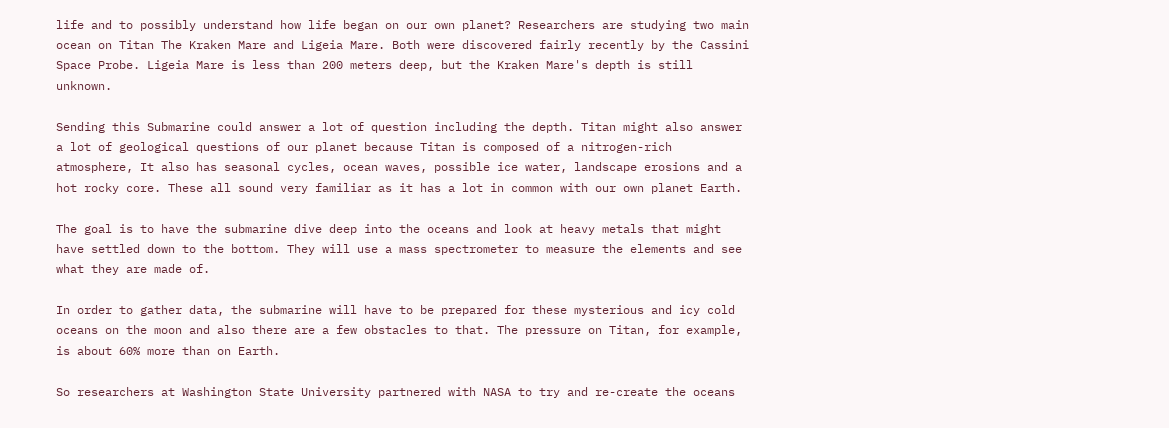life and to possibly understand how life began on our own planet? Researchers are studying two main ocean on Titan The Kraken Mare and Ligeia Mare. Both were discovered fairly recently by the Cassini Space Probe. Ligeia Mare is less than 200 meters deep, but the Kraken Mare's depth is still unknown.

Sending this Submarine could answer a lot of question including the depth. Titan might also answer a lot of geological questions of our planet because Titan is composed of a nitrogen-rich atmosphere, It also has seasonal cycles, ocean waves, possible ice water, landscape erosions and a hot rocky core. These all sound very familiar as it has a lot in common with our own planet Earth.

The goal is to have the submarine dive deep into the oceans and look at heavy metals that might have settled down to the bottom. They will use a mass spectrometer to measure the elements and see what they are made of.

In order to gather data, the submarine will have to be prepared for these mysterious and icy cold oceans on the moon and also there are a few obstacles to that. The pressure on Titan, for example, is about 60% more than on Earth.

So researchers at Washington State University partnered with NASA to try and re-create the oceans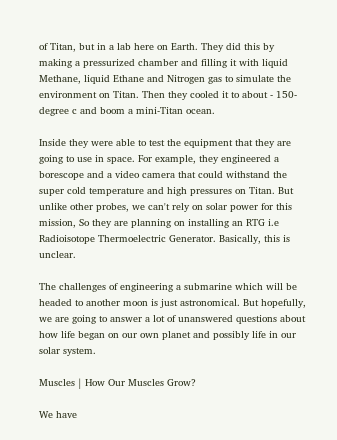of Titan, but in a lab here on Earth. They did this by making a pressurized chamber and filling it with liquid Methane, liquid Ethane and Nitrogen gas to simulate the environment on Titan. Then they cooled it to about - 150-degree c and boom a mini-Titan ocean.

Inside they were able to test the equipment that they are going to use in space. For example, they engineered a borescope and a video camera that could withstand the super cold temperature and high pressures on Titan. But unlike other probes, we can't rely on solar power for this mission, So they are planning on installing an RTG i.e Radioisotope Thermoelectric Generator. Basically, this is unclear.

The challenges of engineering a submarine which will be headed to another moon is just astronomical. But hopefully, we are going to answer a lot of unanswered questions about how life began on our own planet and possibly life in our solar system.

Muscles | How Our Muscles Grow?

We have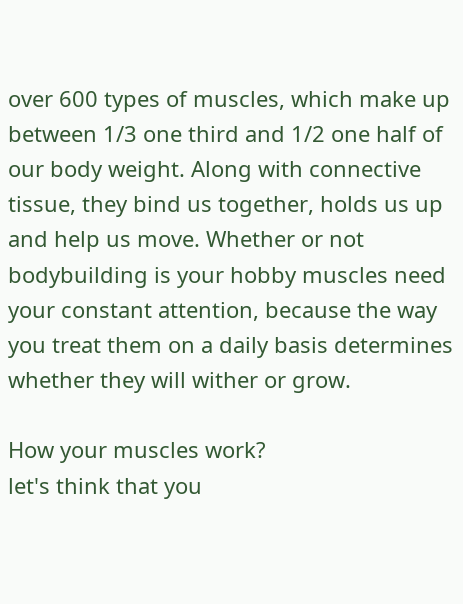over 600 types of muscles, which make up between 1/3 one third and 1/2 one half of our body weight. Along with connective tissue, they bind us together, holds us up and help us move. Whether or not bodybuilding is your hobby muscles need your constant attention, because the way you treat them on a daily basis determines whether they will wither or grow.

How your muscles work?
let's think that you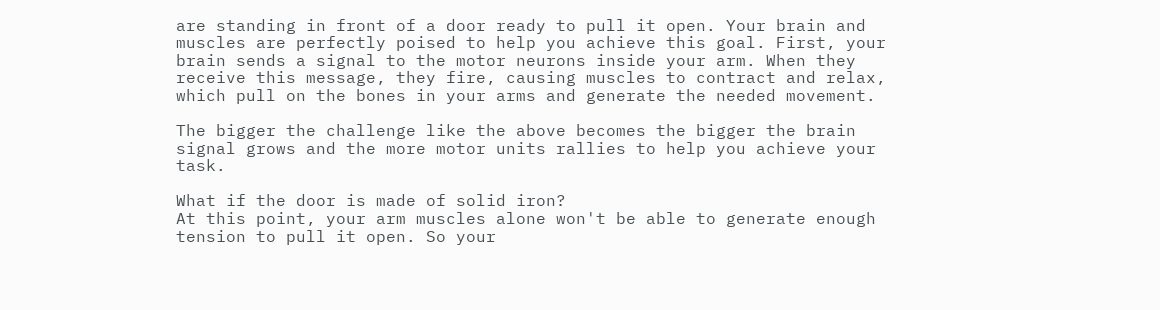are standing in front of a door ready to pull it open. Your brain and muscles are perfectly poised to help you achieve this goal. First, your brain sends a signal to the motor neurons inside your arm. When they receive this message, they fire, causing muscles to contract and relax, which pull on the bones in your arms and generate the needed movement.

The bigger the challenge like the above becomes the bigger the brain signal grows and the more motor units rallies to help you achieve your task.

What if the door is made of solid iron?
At this point, your arm muscles alone won't be able to generate enough tension to pull it open. So your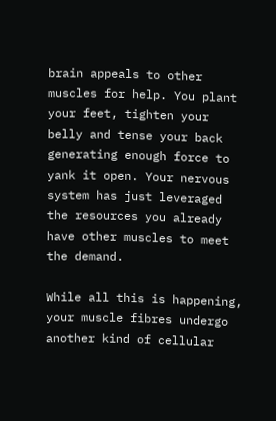brain appeals to other muscles for help. You plant your feet, tighten your belly and tense your back generating enough force to yank it open. Your nervous system has just leveraged the resources you already have other muscles to meet the demand.

While all this is happening, your muscle fibres undergo another kind of cellular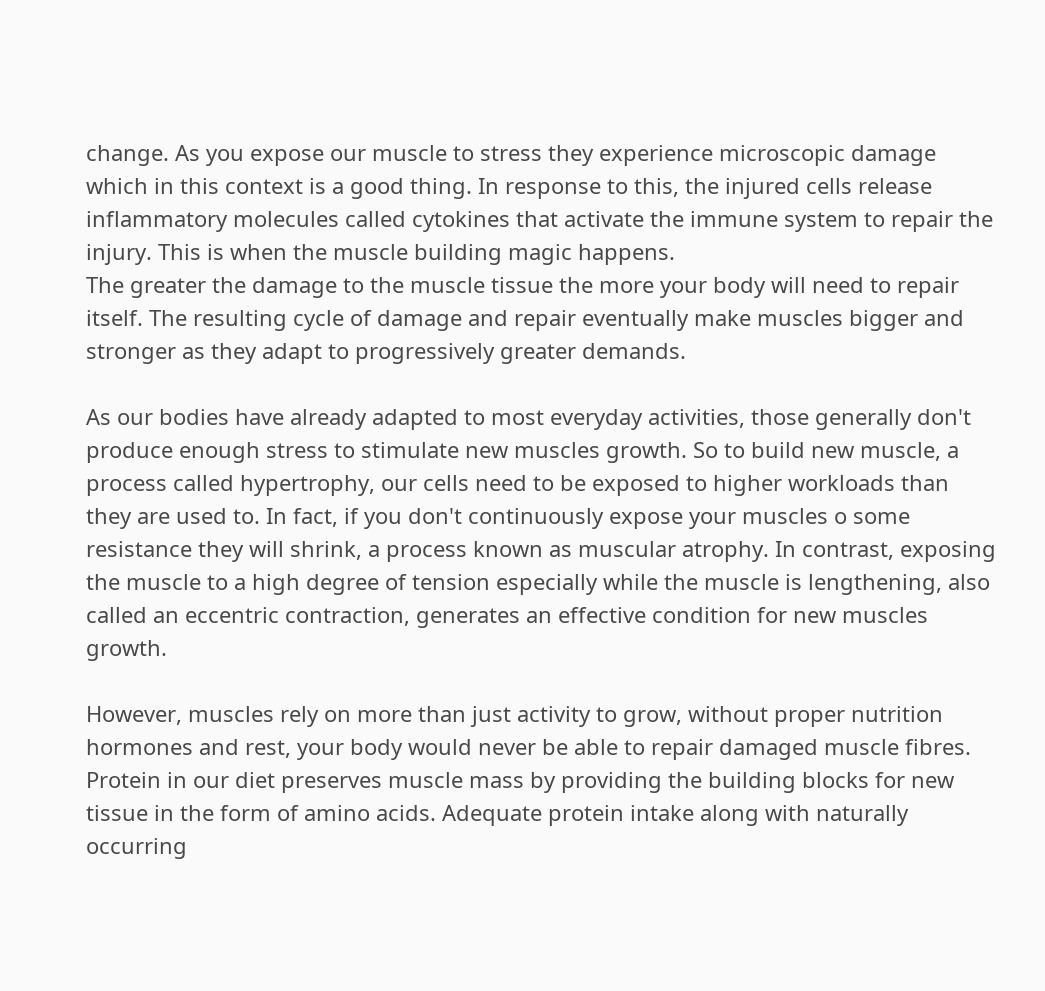change. As you expose our muscle to stress they experience microscopic damage which in this context is a good thing. In response to this, the injured cells release inflammatory molecules called cytokines that activate the immune system to repair the injury. This is when the muscle building magic happens.
The greater the damage to the muscle tissue the more your body will need to repair itself. The resulting cycle of damage and repair eventually make muscles bigger and stronger as they adapt to progressively greater demands.

As our bodies have already adapted to most everyday activities, those generally don't produce enough stress to stimulate new muscles growth. So to build new muscle, a process called hypertrophy, our cells need to be exposed to higher workloads than they are used to. In fact, if you don't continuously expose your muscles o some resistance they will shrink, a process known as muscular atrophy. In contrast, exposing the muscle to a high degree of tension especially while the muscle is lengthening, also called an eccentric contraction, generates an effective condition for new muscles growth.

However, muscles rely on more than just activity to grow, without proper nutrition hormones and rest, your body would never be able to repair damaged muscle fibres. Protein in our diet preserves muscle mass by providing the building blocks for new tissue in the form of amino acids. Adequate protein intake along with naturally occurring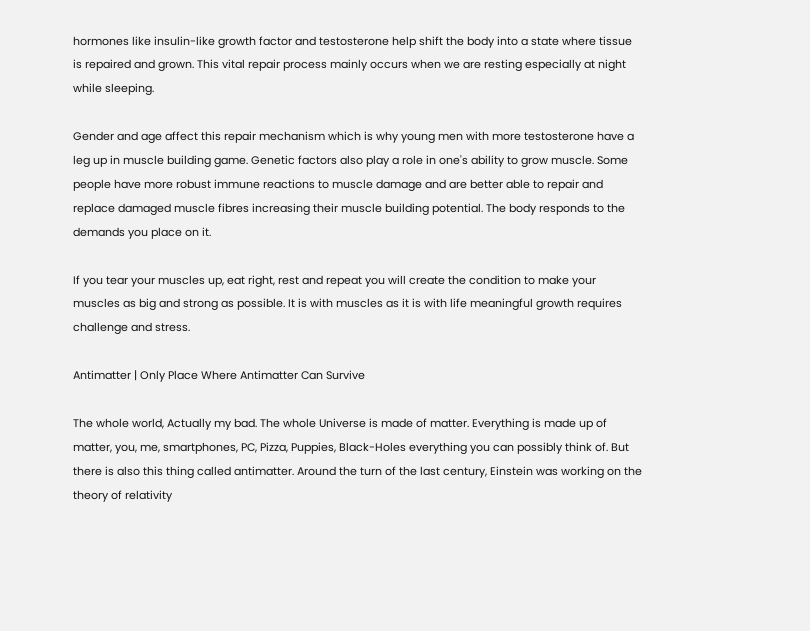hormones like insulin-like growth factor and testosterone help shift the body into a state where tissue is repaired and grown. This vital repair process mainly occurs when we are resting especially at night while sleeping.

Gender and age affect this repair mechanism which is why young men with more testosterone have a leg up in muscle building game. Genetic factors also play a role in one's ability to grow muscle. Some people have more robust immune reactions to muscle damage and are better able to repair and replace damaged muscle fibres increasing their muscle building potential. The body responds to the demands you place on it.

If you tear your muscles up, eat right, rest and repeat you will create the condition to make your muscles as big and strong as possible. It is with muscles as it is with life meaningful growth requires challenge and stress.

Antimatter | Only Place Where Antimatter Can Survive

The whole world, Actually my bad. The whole Universe is made of matter. Everything is made up of matter, you, me, smartphones, PC, Pizza, Puppies, Black-Holes everything you can possibly think of. But there is also this thing called antimatter. Around the turn of the last century, Einstein was working on the theory of relativity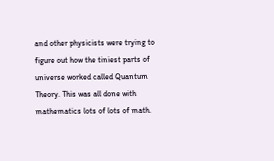and other physicists were trying to figure out how the tiniest parts of universe worked called Quantum Theory. This was all done with mathematics lots of lots of math.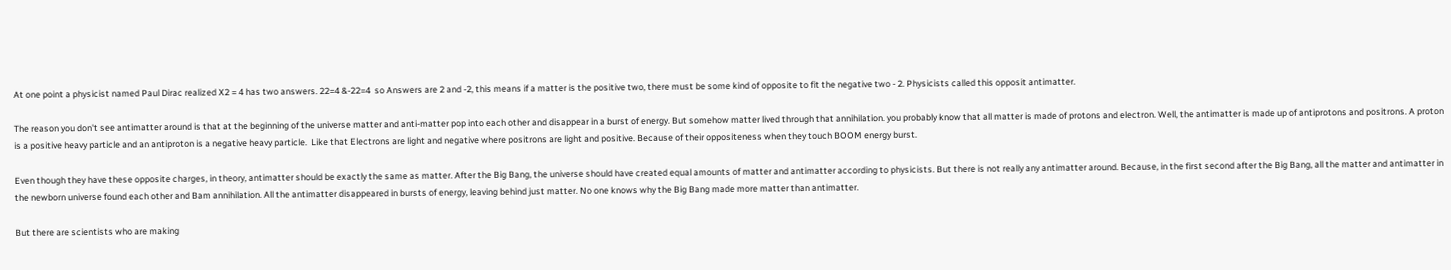At one point a physicist named Paul Dirac realized X2 = 4 has two answers. 22=4 &-22=4  so Answers are 2 and -2, this means if a matter is the positive two, there must be some kind of opposite to fit the negative two - 2. Physicists called this opposit antimatter.

The reason you don't see antimatter around is that at the beginning of the universe matter and anti-matter pop into each other and disappear in a burst of energy. But somehow matter lived through that annihilation. you probably know that all matter is made of protons and electron. Well, the antimatter is made up of antiprotons and positrons. A proton is a positive heavy particle and an antiproton is a negative heavy particle.  Like that Electrons are light and negative where positrons are light and positive. Because of their oppositeness when they touch BOOM energy burst.

Even though they have these opposite charges, in theory, antimatter should be exactly the same as matter. After the Big Bang, the universe should have created equal amounts of matter and antimatter according to physicists. But there is not really any antimatter around. Because, in the first second after the Big Bang, all the matter and antimatter in the newborn universe found each other and Bam annihilation. All the antimatter disappeared in bursts of energy, leaving behind just matter. No one knows why the Big Bang made more matter than antimatter.

But there are scientists who are making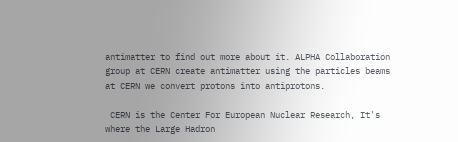antimatter to find out more about it. ALPHA Collaboration group at CERN create antimatter using the particles beams at CERN we convert protons into antiprotons.

 CERN is the Center For European Nuclear Research, It's where the Large Hadron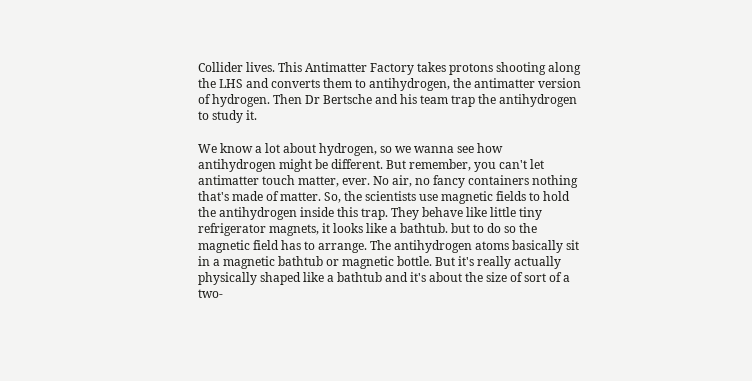Collider lives. This Antimatter Factory takes protons shooting along the LHS and converts them to antihydrogen, the antimatter version of hydrogen. Then Dr Bertsche and his team trap the antihydrogen to study it.

We know a lot about hydrogen, so we wanna see how antihydrogen might be different. But remember, you can't let antimatter touch matter, ever. No air, no fancy containers nothing that's made of matter. So, the scientists use magnetic fields to hold the antihydrogen inside this trap. They behave like little tiny refrigerator magnets, it looks like a bathtub. but to do so the magnetic field has to arrange. The antihydrogen atoms basically sit in a magnetic bathtub or magnetic bottle. But it's really actually physically shaped like a bathtub and it's about the size of sort of a two-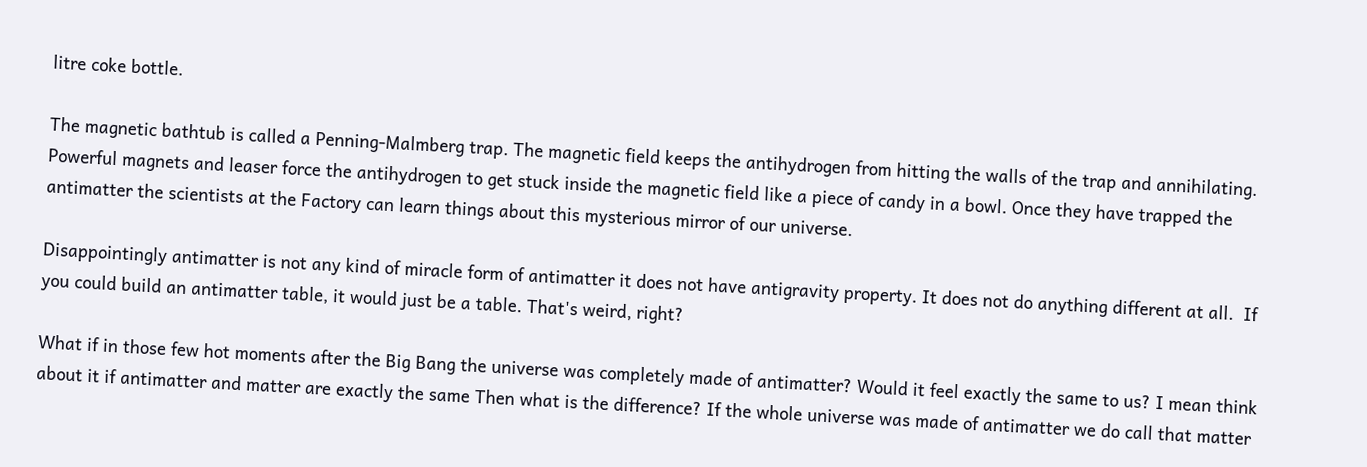litre coke bottle.

The magnetic bathtub is called a Penning-Malmberg trap. The magnetic field keeps the antihydrogen from hitting the walls of the trap and annihilating. Powerful magnets and leaser force the antihydrogen to get stuck inside the magnetic field like a piece of candy in a bowl. Once they have trapped the antimatter the scientists at the Factory can learn things about this mysterious mirror of our universe.

Disappointingly antimatter is not any kind of miracle form of antimatter it does not have antigravity property. It does not do anything different at all.  If you could build an antimatter table, it would just be a table. That's weird, right?

What if in those few hot moments after the Big Bang the universe was completely made of antimatter? Would it feel exactly the same to us? I mean think about it if antimatter and matter are exactly the same Then what is the difference? If the whole universe was made of antimatter we do call that matter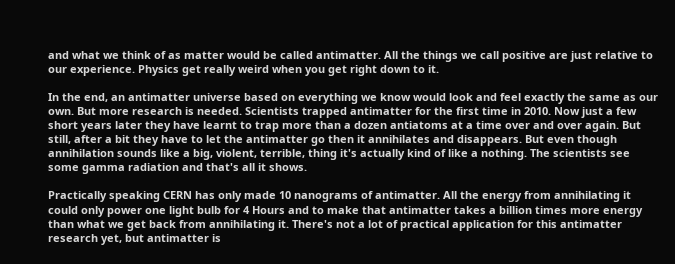and what we think of as matter would be called antimatter. All the things we call positive are just relative to our experience. Physics get really weird when you get right down to it.

In the end, an antimatter universe based on everything we know would look and feel exactly the same as our own. But more research is needed. Scientists trapped antimatter for the first time in 2010. Now just a few short years later they have learnt to trap more than a dozen antiatoms at a time over and over again. But still, after a bit they have to let the antimatter go then it annihilates and disappears. But even though annihilation sounds like a big, violent, terrible, thing it's actually kind of like a nothing. The scientists see some gamma radiation and that's all it shows.

Practically speaking CERN has only made 10 nanograms of antimatter. All the energy from annihilating it could only power one light bulb for 4 Hours and to make that antimatter takes a billion times more energy than what we get back from annihilating it. There's not a lot of practical application for this antimatter research yet, but antimatter is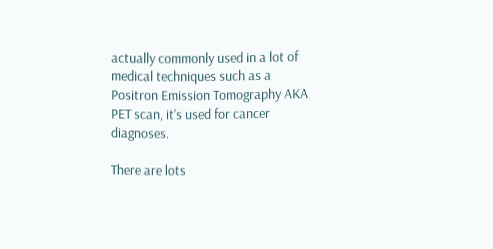actually commonly used in a lot of medical techniques such as a Positron Emission Tomography AKA PET scan, it's used for cancer diagnoses.

There are lots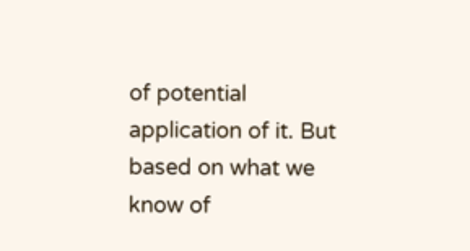of potential application of it. But based on what we know of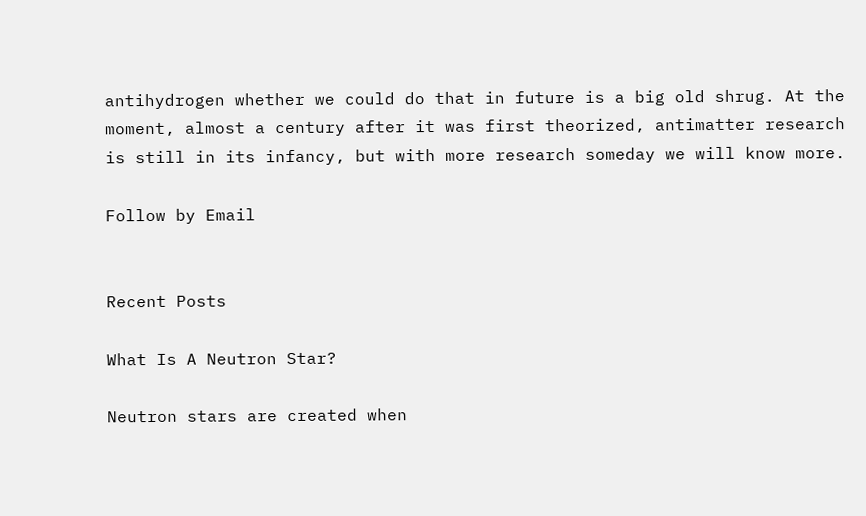antihydrogen whether we could do that in future is a big old shrug. At the moment, almost a century after it was first theorized, antimatter research is still in its infancy, but with more research someday we will know more.

Follow by Email


Recent Posts

What Is A Neutron Star?

Neutron stars are created when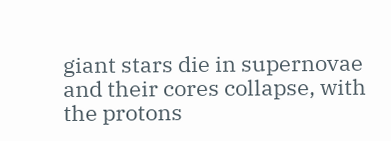giant stars die in supernovae and their cores collapse, with the protons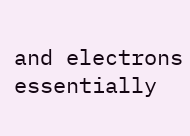and electrons essentially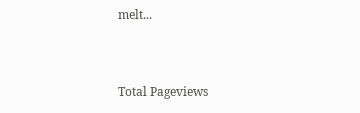melt...


Total Pageviews